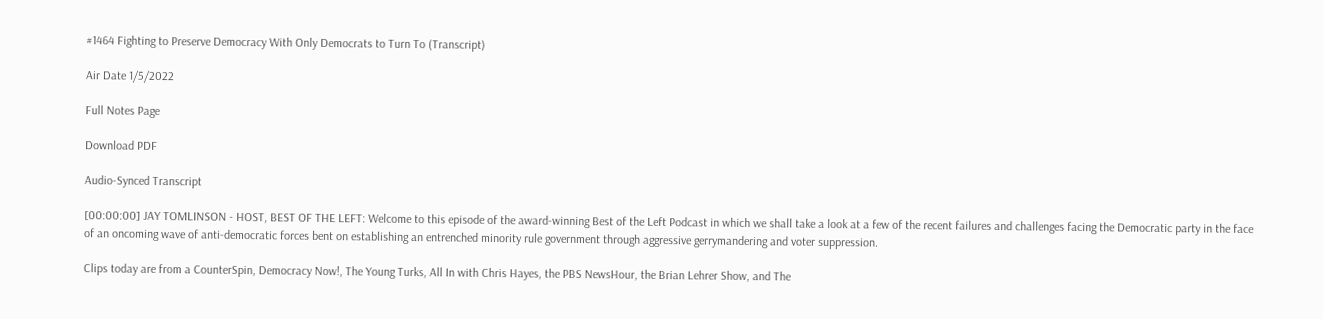#1464 Fighting to Preserve Democracy With Only Democrats to Turn To (Transcript)

Air Date 1/5/2022

Full Notes Page

Download PDF

Audio-Synced Transcript

[00:00:00] JAY TOMLINSON - HOST, BEST OF THE LEFT: Welcome to this episode of the award-winning Best of the Left Podcast in which we shall take a look at a few of the recent failures and challenges facing the Democratic party in the face of an oncoming wave of anti-democratic forces bent on establishing an entrenched minority rule government through aggressive gerrymandering and voter suppression.

Clips today are from a CounterSpin, Democracy Now!, The Young Turks, All In with Chris Hayes, the PBS NewsHour, the Brian Lehrer Show, and The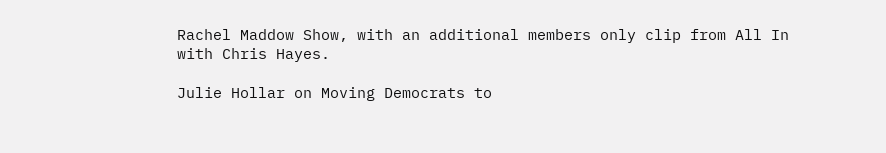Rachel Maddow Show, with an additional members only clip from All In with Chris Hayes.

Julie Hollar on Moving Democrats to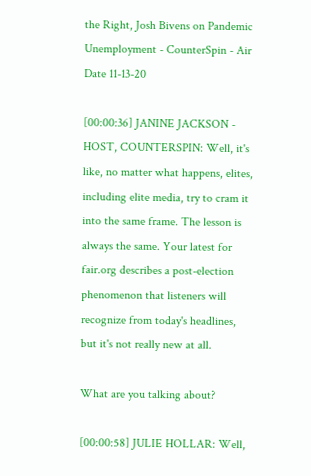the Right, Josh Bivens on Pandemic Unemployment - CounterSpin - Air Date 11-13-20

[00:00:36] JANINE JACKSON - HOST, COUNTERSPIN: Well, it's like, no matter what happens, elites, including elite media, try to cram it into the same frame. The lesson is always the same. Your latest for fair.org describes a post-election phenomenon that listeners will recognize from today's headlines, but it's not really new at all.

What are you talking about?

[00:00:58] JULIE HOLLAR: Well,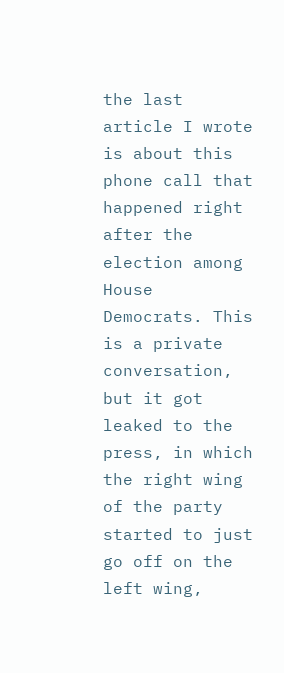the last article I wrote is about this phone call that happened right after the election among House Democrats. This is a private conversation, but it got leaked to the press, in which the right wing of the party started to just go off on the left wing,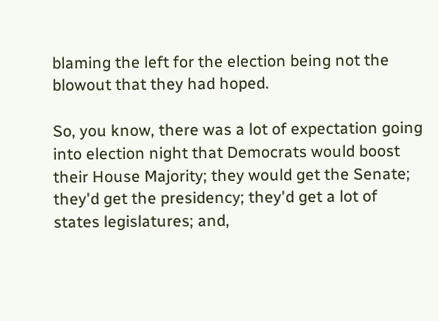blaming the left for the election being not the blowout that they had hoped.

So, you know, there was a lot of expectation going into election night that Democrats would boost their House Majority; they would get the Senate; they'd get the presidency; they'd get a lot of states legislatures; and,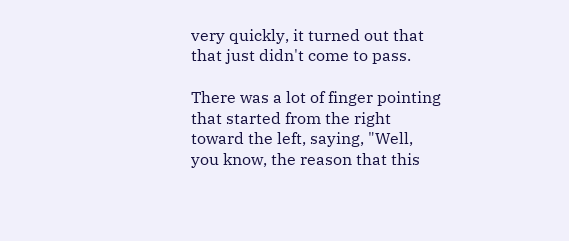very quickly, it turned out that that just didn't come to pass.

There was a lot of finger pointing that started from the right toward the left, saying, "Well, you know, the reason that this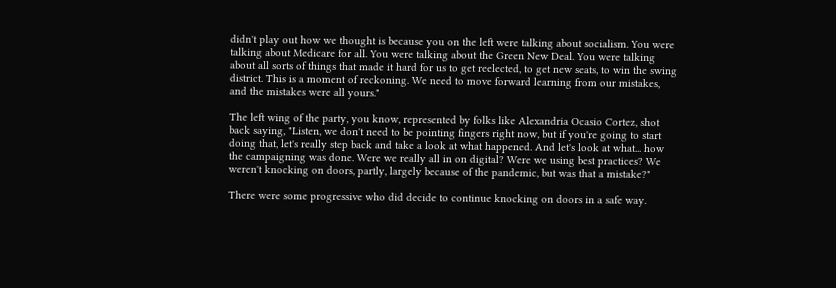didn't play out how we thought is because you on the left were talking about socialism. You were talking about Medicare for all. You were talking about the Green New Deal. You were talking about all sorts of things that made it hard for us to get reelected, to get new seats, to win the swing district. This is a moment of reckoning. We need to move forward learning from our mistakes, and the mistakes were all yours."

The left wing of the party, you know, represented by folks like Alexandria Ocasio Cortez, shot back saying, "Listen, we don't need to be pointing fingers right now, but if you're going to start doing that, let's really step back and take a look at what happened. And let's look at what... how the campaigning was done. Were we really all in on digital? Were we using best practices? We weren't knocking on doors, partly, largely because of the pandemic, but was that a mistake?"

There were some progressive who did decide to continue knocking on doors in a safe way.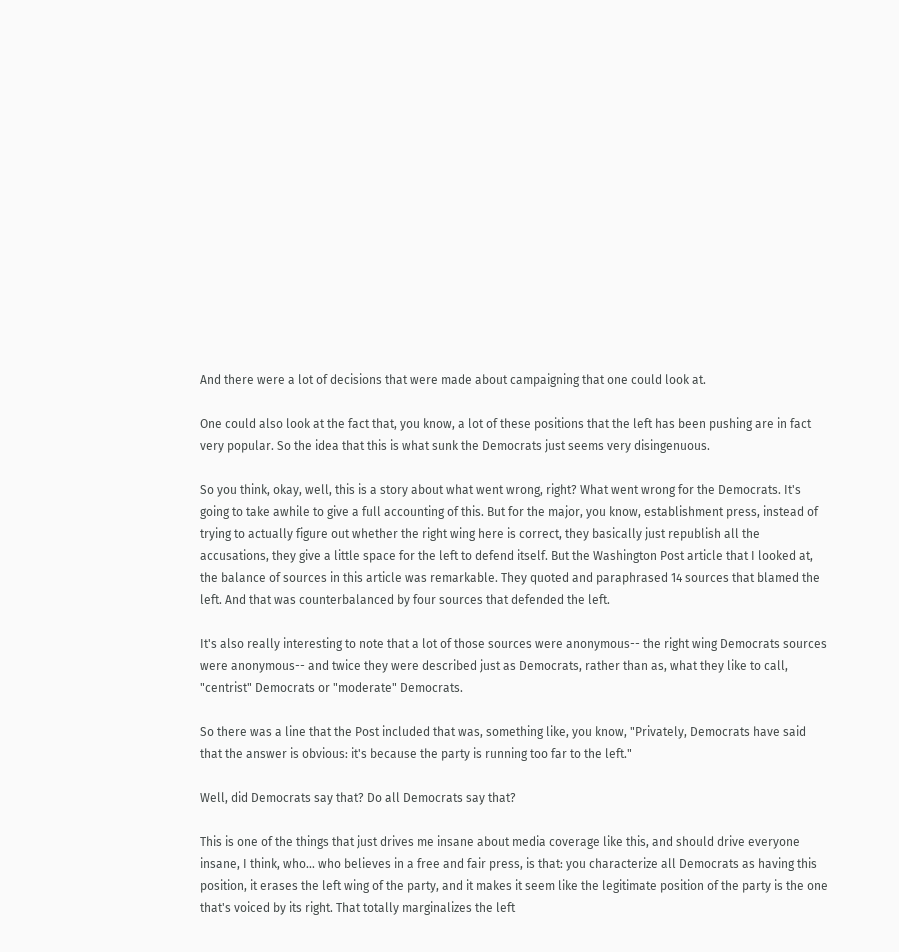And there were a lot of decisions that were made about campaigning that one could look at.

One could also look at the fact that, you know, a lot of these positions that the left has been pushing are in fact very popular. So the idea that this is what sunk the Democrats just seems very disingenuous.

So you think, okay, well, this is a story about what went wrong, right? What went wrong for the Democrats. It's going to take awhile to give a full accounting of this. But for the major, you know, establishment press, instead of trying to actually figure out whether the right wing here is correct, they basically just republish all the accusations, they give a little space for the left to defend itself. But the Washington Post article that I looked at, the balance of sources in this article was remarkable. They quoted and paraphrased 14 sources that blamed the left. And that was counterbalanced by four sources that defended the left.

It's also really interesting to note that a lot of those sources were anonymous-- the right wing Democrats sources were anonymous-- and twice they were described just as Democrats, rather than as, what they like to call, "centrist" Democrats or "moderate" Democrats.

So there was a line that the Post included that was, something like, you know, "Privately, Democrats have said that the answer is obvious: it's because the party is running too far to the left."

Well, did Democrats say that? Do all Democrats say that?

This is one of the things that just drives me insane about media coverage like this, and should drive everyone insane, I think, who... who believes in a free and fair press, is that: you characterize all Democrats as having this position, it erases the left wing of the party, and it makes it seem like the legitimate position of the party is the one that's voiced by its right. That totally marginalizes the left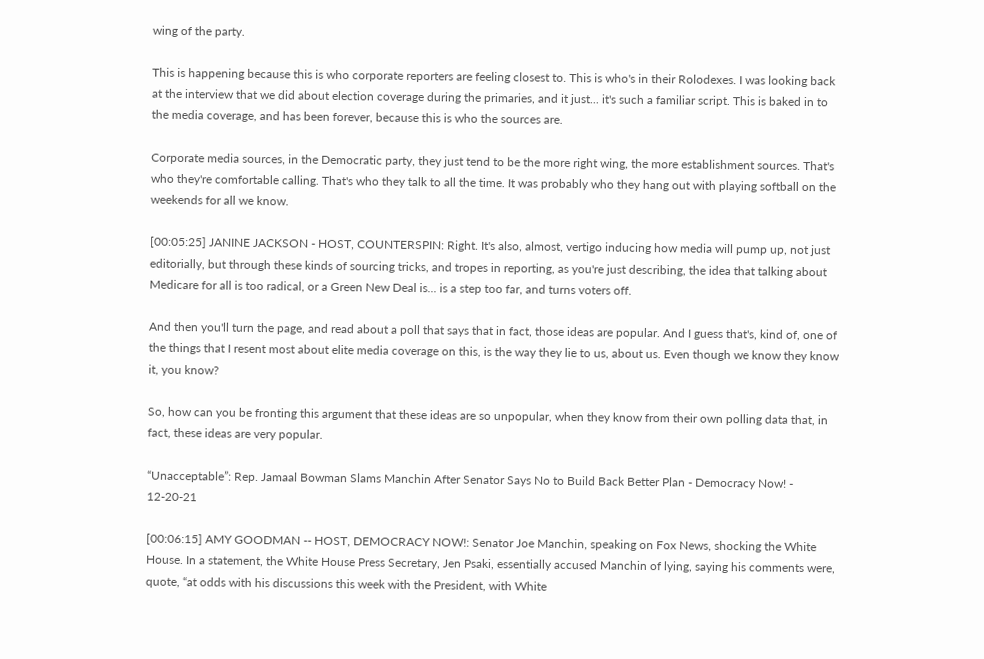wing of the party.

This is happening because this is who corporate reporters are feeling closest to. This is who's in their Rolodexes. I was looking back at the interview that we did about election coverage during the primaries, and it just... it's such a familiar script. This is baked in to the media coverage, and has been forever, because this is who the sources are.

Corporate media sources, in the Democratic party, they just tend to be the more right wing, the more establishment sources. That's who they're comfortable calling. That's who they talk to all the time. It was probably who they hang out with playing softball on the weekends for all we know.

[00:05:25] JANINE JACKSON - HOST, COUNTERSPIN: Right. It's also, almost, vertigo inducing how media will pump up, not just editorially, but through these kinds of sourcing tricks, and tropes in reporting, as you're just describing, the idea that talking about Medicare for all is too radical, or a Green New Deal is... is a step too far, and turns voters off.

And then you'll turn the page, and read about a poll that says that in fact, those ideas are popular. And I guess that's, kind of, one of the things that I resent most about elite media coverage on this, is the way they lie to us, about us. Even though we know they know it, you know?

So, how can you be fronting this argument that these ideas are so unpopular, when they know from their own polling data that, in fact, these ideas are very popular.

“Unacceptable”: Rep. Jamaal Bowman Slams Manchin After Senator Says No to Build Back Better Plan - Democracy Now! - 12-20-21

[00:06:15] AMY GOODMAN -- HOST, DEMOCRACY NOW!: Senator Joe Manchin, speaking on Fox News, shocking the White House. In a statement, the White House Press Secretary, Jen Psaki, essentially accused Manchin of lying, saying his comments were, quote, “at odds with his discussions this week with the President, with White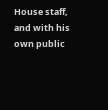House staff, and with his own public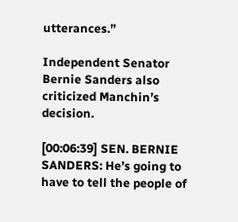utterances.”

Independent Senator Bernie Sanders also criticized Manchin’s decision.

[00:06:39] SEN. BERNIE SANDERS: He’s going to have to tell the people of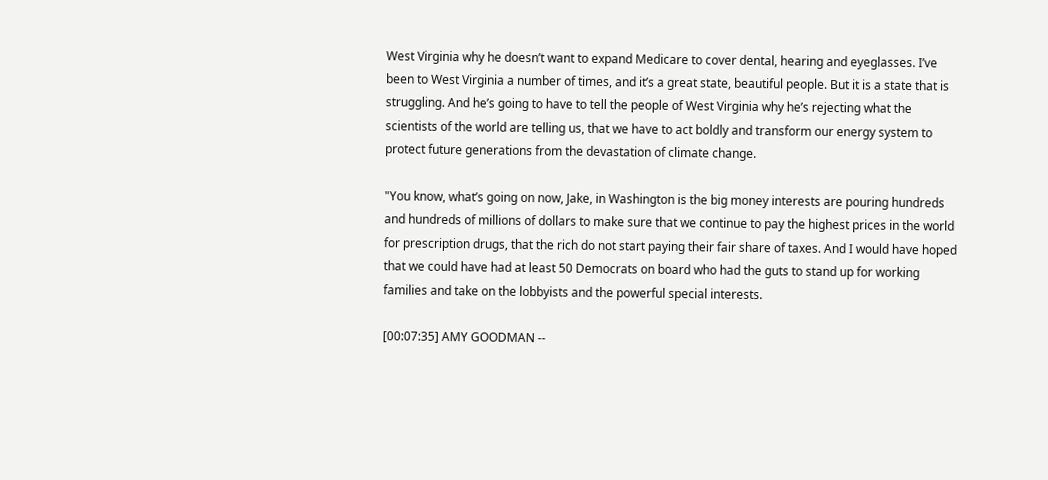West Virginia why he doesn’t want to expand Medicare to cover dental, hearing and eyeglasses. I’ve been to West Virginia a number of times, and it’s a great state, beautiful people. But it is a state that is struggling. And he’s going to have to tell the people of West Virginia why he’s rejecting what the scientists of the world are telling us, that we have to act boldly and transform our energy system to protect future generations from the devastation of climate change.

"You know, what’s going on now, Jake, in Washington is the big money interests are pouring hundreds and hundreds of millions of dollars to make sure that we continue to pay the highest prices in the world for prescription drugs, that the rich do not start paying their fair share of taxes. And I would have hoped that we could have had at least 50 Democrats on board who had the guts to stand up for working families and take on the lobbyists and the powerful special interests.

[00:07:35] AMY GOODMAN --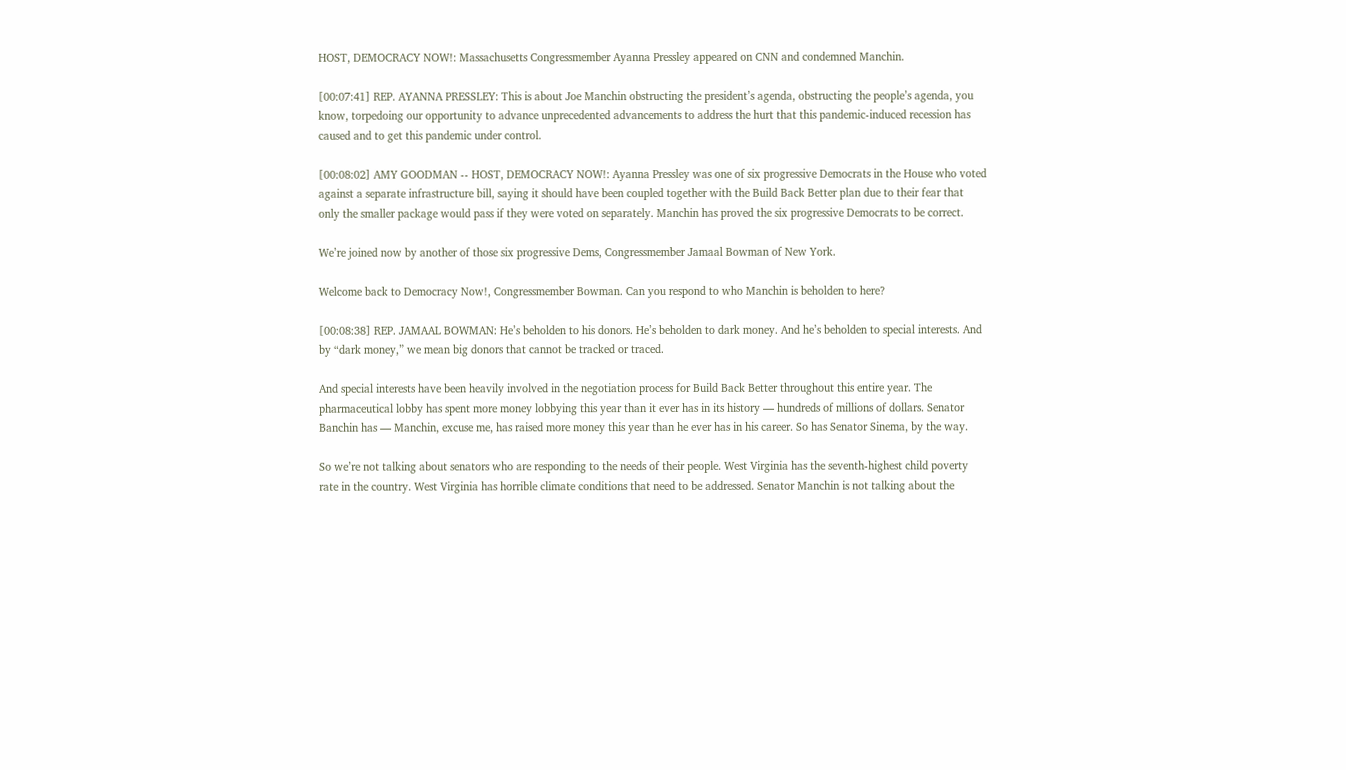HOST, DEMOCRACY NOW!: Massachusetts Congressmember Ayanna Pressley appeared on CNN and condemned Manchin.

[00:07:41] REP. AYANNA PRESSLEY: This is about Joe Manchin obstructing the president’s agenda, obstructing the people’s agenda, you know, torpedoing our opportunity to advance unprecedented advancements to address the hurt that this pandemic-induced recession has caused and to get this pandemic under control.

[00:08:02] AMY GOODMAN -- HOST, DEMOCRACY NOW!: Ayanna Pressley was one of six progressive Democrats in the House who voted against a separate infrastructure bill, saying it should have been coupled together with the Build Back Better plan due to their fear that only the smaller package would pass if they were voted on separately. Manchin has proved the six progressive Democrats to be correct.

We’re joined now by another of those six progressive Dems, Congressmember Jamaal Bowman of New York.

Welcome back to Democracy Now!, Congressmember Bowman. Can you respond to who Manchin is beholden to here?

[00:08:38] REP. JAMAAL BOWMAN: He’s beholden to his donors. He’s beholden to dark money. And he’s beholden to special interests. And by “dark money,” we mean big donors that cannot be tracked or traced.

And special interests have been heavily involved in the negotiation process for Build Back Better throughout this entire year. The pharmaceutical lobby has spent more money lobbying this year than it ever has in its history — hundreds of millions of dollars. Senator Banchin has — Manchin, excuse me, has raised more money this year than he ever has in his career. So has Senator Sinema, by the way.

So we’re not talking about senators who are responding to the needs of their people. West Virginia has the seventh-highest child poverty rate in the country. West Virginia has horrible climate conditions that need to be addressed. Senator Manchin is not talking about the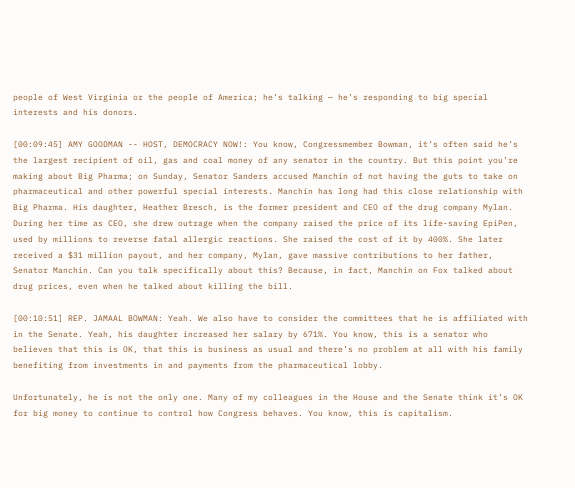people of West Virginia or the people of America; he’s talking — he’s responding to big special interests and his donors.

[00:09:45] AMY GOODMAN -- HOST, DEMOCRACY NOW!: You know, Congressmember Bowman, it’s often said he’s the largest recipient of oil, gas and coal money of any senator in the country. But this point you’re making about Big Pharma; on Sunday, Senator Sanders accused Manchin of not having the guts to take on pharmaceutical and other powerful special interests. Manchin has long had this close relationship with Big Pharma. His daughter, Heather Bresch, is the former president and CEO of the drug company Mylan. During her time as CEO, she drew outrage when the company raised the price of its life-saving EpiPen, used by millions to reverse fatal allergic reactions. She raised the cost of it by 400%. She later received a $31 million payout, and her company, Mylan, gave massive contributions to her father, Senator Manchin. Can you talk specifically about this? Because, in fact, Manchin on Fox talked about drug prices, even when he talked about killing the bill.

[00:10:51] REP. JAMAAL BOWMAN: Yeah. We also have to consider the committees that he is affiliated with in the Senate. Yeah, his daughter increased her salary by 671%. You know, this is a senator who believes that this is OK, that this is business as usual and there’s no problem at all with his family benefiting from investments in and payments from the pharmaceutical lobby.

Unfortunately, he is not the only one. Many of my colleagues in the House and the Senate think it’s OK for big money to continue to control how Congress behaves. You know, this is capitalism.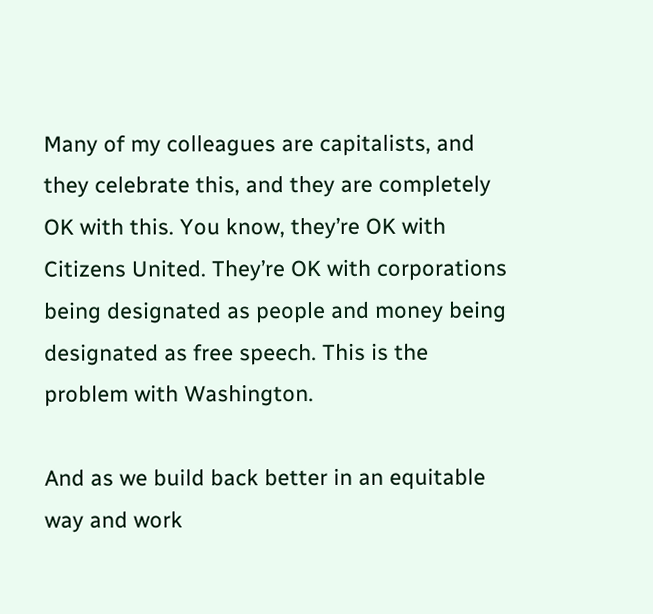Many of my colleagues are capitalists, and they celebrate this, and they are completely OK with this. You know, they’re OK with Citizens United. They’re OK with corporations being designated as people and money being designated as free speech. This is the problem with Washington.

And as we build back better in an equitable way and work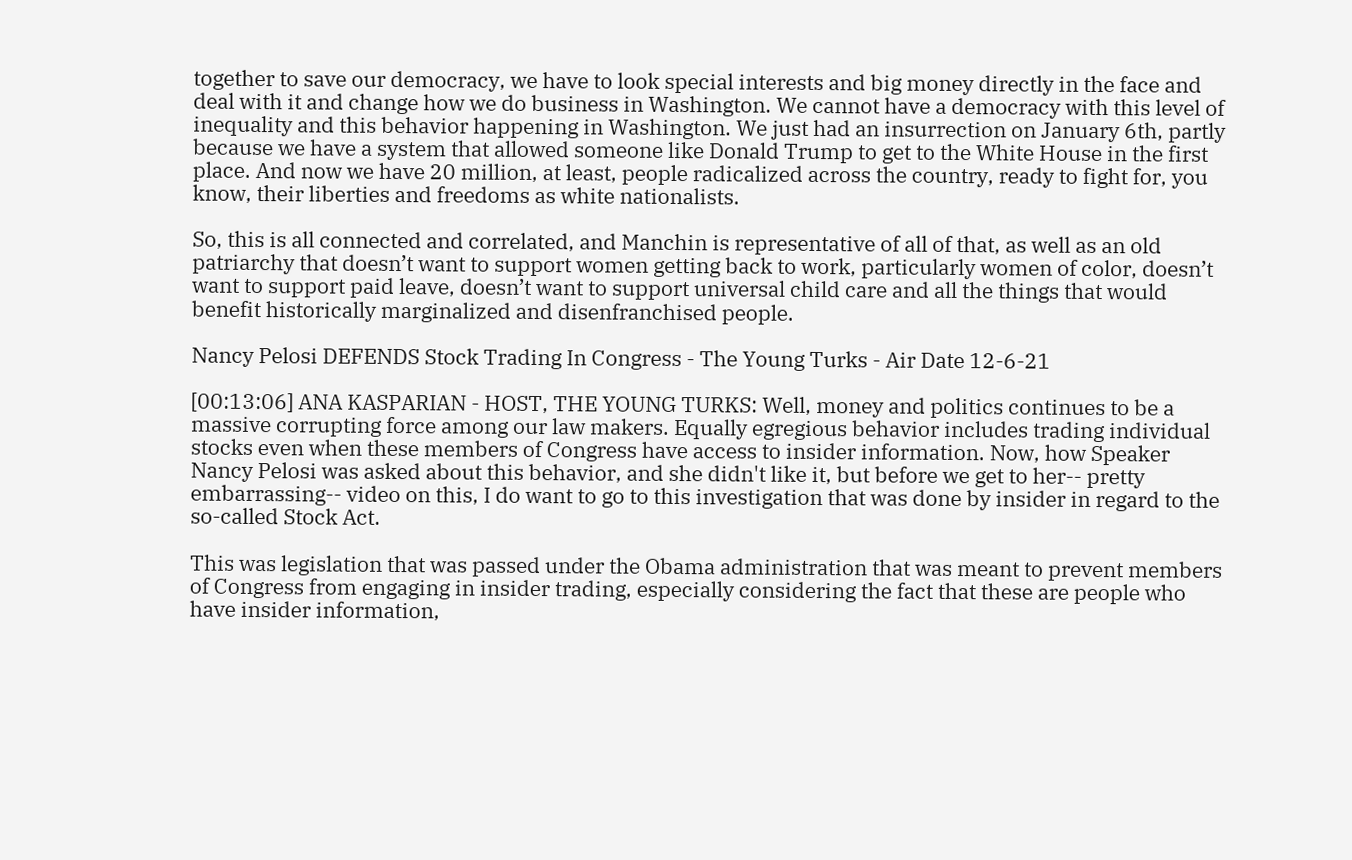together to save our democracy, we have to look special interests and big money directly in the face and deal with it and change how we do business in Washington. We cannot have a democracy with this level of inequality and this behavior happening in Washington. We just had an insurrection on January 6th, partly because we have a system that allowed someone like Donald Trump to get to the White House in the first place. And now we have 20 million, at least, people radicalized across the country, ready to fight for, you know, their liberties and freedoms as white nationalists.

So, this is all connected and correlated, and Manchin is representative of all of that, as well as an old patriarchy that doesn’t want to support women getting back to work, particularly women of color, doesn’t want to support paid leave, doesn’t want to support universal child care and all the things that would benefit historically marginalized and disenfranchised people.

Nancy Pelosi DEFENDS Stock Trading In Congress - The Young Turks - Air Date 12-6-21

[00:13:06] ANA KASPARIAN - HOST, THE YOUNG TURKS: Well, money and politics continues to be a massive corrupting force among our law makers. Equally egregious behavior includes trading individual stocks even when these members of Congress have access to insider information. Now, how Speaker Nancy Pelosi was asked about this behavior, and she didn't like it, but before we get to her-- pretty embarrassing-- video on this, I do want to go to this investigation that was done by insider in regard to the so-called Stock Act.

This was legislation that was passed under the Obama administration that was meant to prevent members of Congress from engaging in insider trading, especially considering the fact that these are people who have insider information,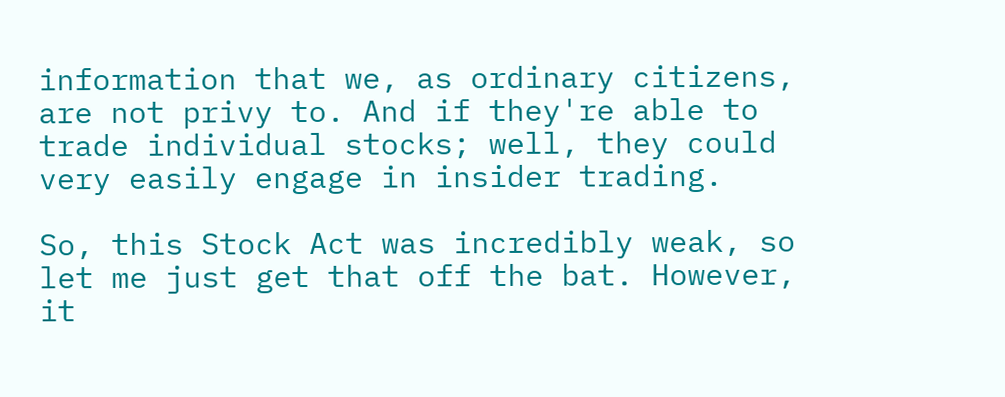information that we, as ordinary citizens, are not privy to. And if they're able to trade individual stocks; well, they could very easily engage in insider trading.

So, this Stock Act was incredibly weak, so let me just get that off the bat. However, it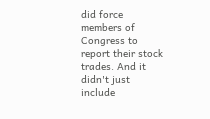did force members of Congress to report their stock trades. And it didn't just include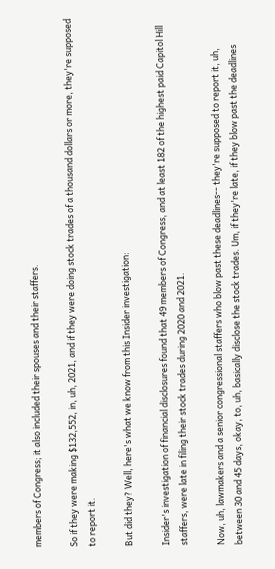members of Congress; it also included their spouses and their staffers.

So if they were making $132,552, in, uh, 2021, and if they were doing stock trades of a thousand dollars or more, they're supposed to report it.

But did they? Well, here's what we know from this Insider investigation:

Insider's investigation of financial disclosures found that 49 members of Congress, and at least 182 of the highest paid Capitol Hill staffers, were late in filing their stock trades during 2020 and 2021.

Now, uh, lawmakers and a senior congressional staffers who blow past these deadlines-- they're supposed to report it, uh, between 30 and 45 days, okay, to, uh, basically disclose the stock trades. Um, if they're late, if they blow past the deadlines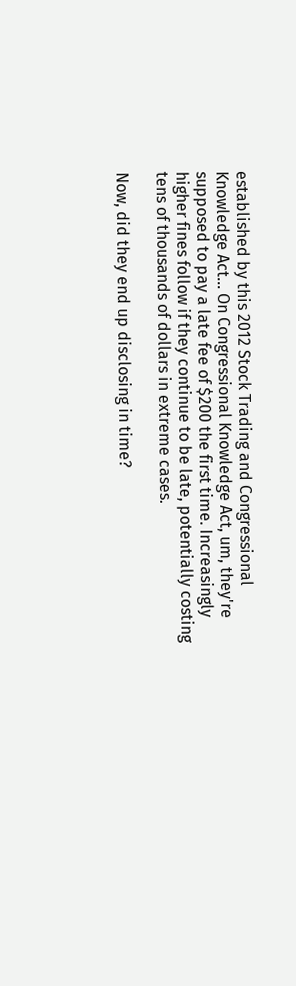established by this 2012 Stock Trading and Congressional Knowledge Act... On Congressional Knowledge Act, um, they're supposed to pay a late fee of $200 the first time. Increasingly higher fines follow if they continue to be late, potentially costing tens of thousands of dollars in extreme cases.

Now, did they end up disclosing in time?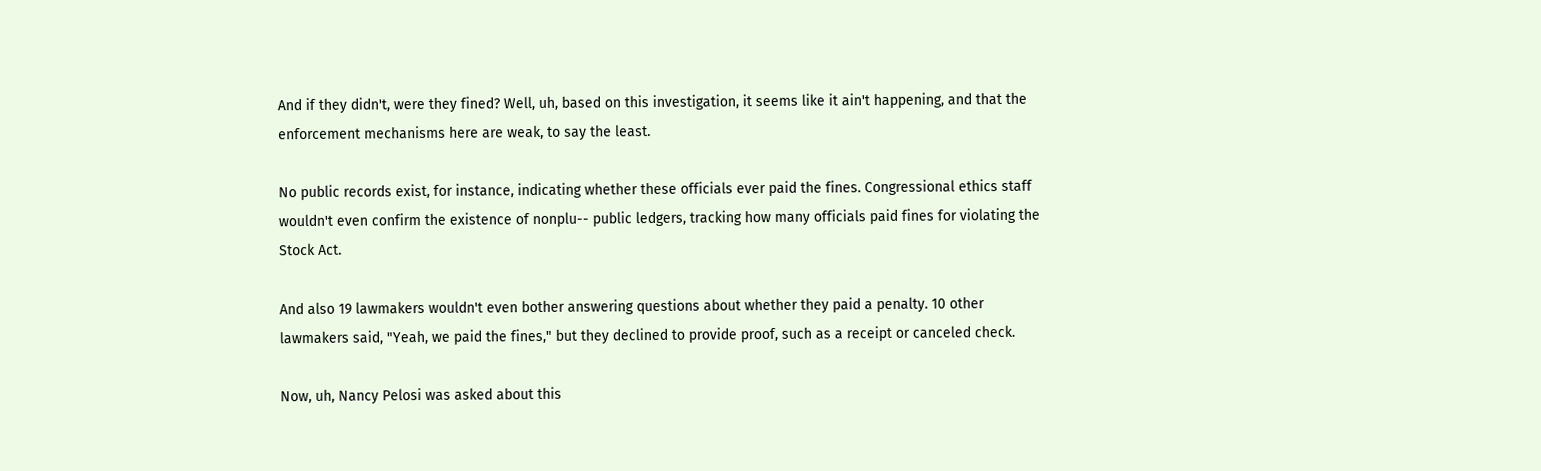And if they didn't, were they fined? Well, uh, based on this investigation, it seems like it ain't happening, and that the enforcement mechanisms here are weak, to say the least.

No public records exist, for instance, indicating whether these officials ever paid the fines. Congressional ethics staff wouldn't even confirm the existence of nonplu-- public ledgers, tracking how many officials paid fines for violating the Stock Act.

And also 19 lawmakers wouldn't even bother answering questions about whether they paid a penalty. 10 other lawmakers said, "Yeah, we paid the fines," but they declined to provide proof, such as a receipt or canceled check.

Now, uh, Nancy Pelosi was asked about this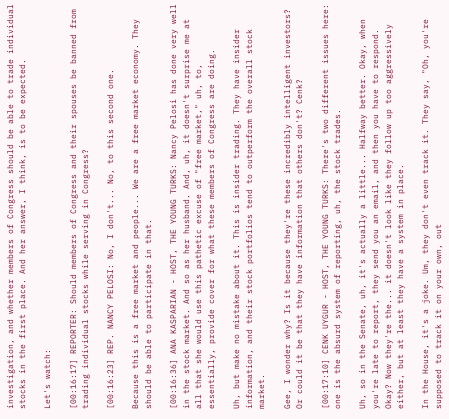investigation, and whether members of Congress should be able to trade individual stocks in the first place. And her answer, I think, is to be expected.

Let's watch:

[00:16:17] REPORTER: Should members of Congress and their spouses be banned from trading individual stocks while serving in Congress?

[00:16:23] REP. NANCY PELOSI: No, I don't... No, to this second one.

Because this is a free market and people... We are a free market economy. They should be able to participate in that.

[00:16:36] ANA KASPARIAN - HOST, THE YOUNG TURKS: Nancy Pelosi has done very well in the stock market. And so as her husband. And, uh, it doesn't surprise me at all that she would use this pathetic excuse of "free market," uh, to, essentially, provide cover for what these members of Congress are doing.

Uh, but make no mistake about it. This is insider trading. They have insider information, and their stock portfolios tend to outperform the overall stock market.

Gee, I wonder why? Is it because they're these incredibly intelligent investors? Or could it be that they have information that others don't? Cenk?

[00:17:10] CENK UYGUR - HOST, THE YOUNG TURKS: There's two different issues here: one is the absurd system of reporting, uh, the stock trades.

Uh, so in the Senate, uh, it's actually a little... Halfway better. Okay, when you're late to report, they send you an email, and then you have to respond. Okay? Now they're the... it doesn't look like they follow up too aggressively either, but at least they have a system in place.

In the House, it's a joke. Um, they don't even track it. They say, "Oh, you're supposed to track it on your own, out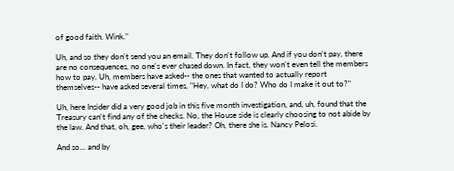of good faith. Wink."

Uh, and so they don't send you an email. They don't follow up. And if you don't pay, there are no consequences, no one's ever chased down. In fact, they won't even tell the members how to pay. Uh, members have asked-- the ones that wanted to actually report themselves-- have asked several times, "Hey, what do I do? Who do I make it out to?"

Uh, here Insider did a very good job in this five month investigation, and, uh, found that the Treasury can't find any of the checks. No, the House side is clearly choosing to not abide by the law. And that, oh, gee, who's their leader? Oh, there she is. Nancy Pelosi.

And so... and by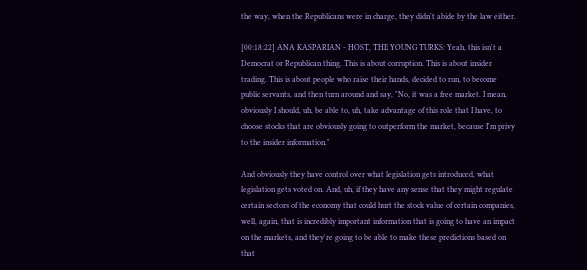the way, when the Republicans were in charge, they didn't abide by the law either.

[00:18:22] ANA KASPARIAN - HOST, THE YOUNG TURKS: Yeah, this isn't a Democrat or Republican thing. This is about corruption. This is about insider trading. This is about people who raise their hands, decided to run, to become public servants, and then turn around and say, "No, it was a free market. I mean, obviously I should, uh, be able to, uh, take advantage of this role that I have, to choose stocks that are obviously going to outperform the market, because I'm privy to the insider information."

And obviously they have control over what legislation gets introduced, what legislation gets voted on. And, uh, if they have any sense that they might regulate certain sectors of the economy that could hurt the stock value of certain companies, well, again, that is incredibly important information that is going to have an impact on the markets, and they're going to be able to make these predictions based on that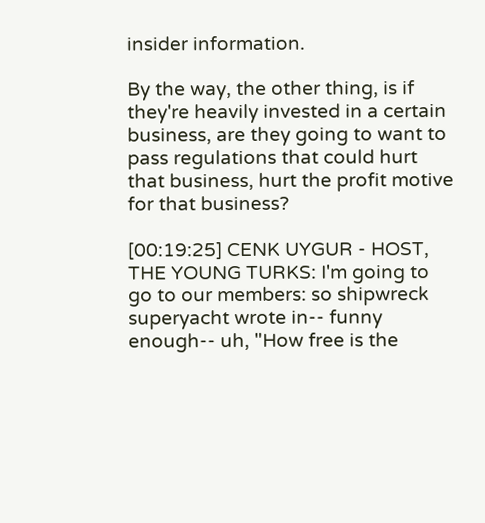insider information.

By the way, the other thing, is if they're heavily invested in a certain business, are they going to want to pass regulations that could hurt that business, hurt the profit motive for that business?

[00:19:25] CENK UYGUR - HOST, THE YOUNG TURKS: I'm going to go to our members: so shipwreck superyacht wrote in-- funny enough-- uh, "How free is the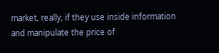market, really, if they use inside information and manipulate the price of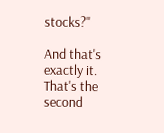stocks?"

And that's exactly it. That's the second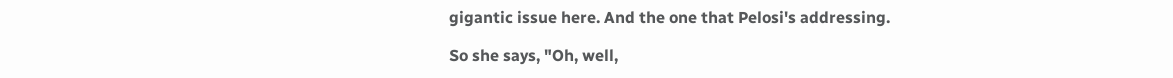gigantic issue here. And the one that Pelosi's addressing.

So she says, "Oh, well,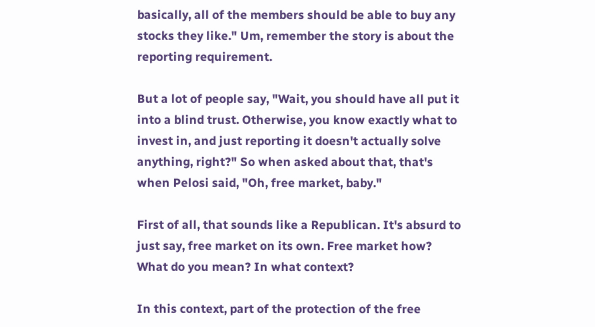basically, all of the members should be able to buy any stocks they like." Um, remember the story is about the reporting requirement.

But a lot of people say, "Wait, you should have all put it into a blind trust. Otherwise, you know exactly what to invest in, and just reporting it doesn't actually solve anything, right?" So when asked about that, that's when Pelosi said, "Oh, free market, baby."

First of all, that sounds like a Republican. It's absurd to just say, free market on its own. Free market how? What do you mean? In what context?

In this context, part of the protection of the free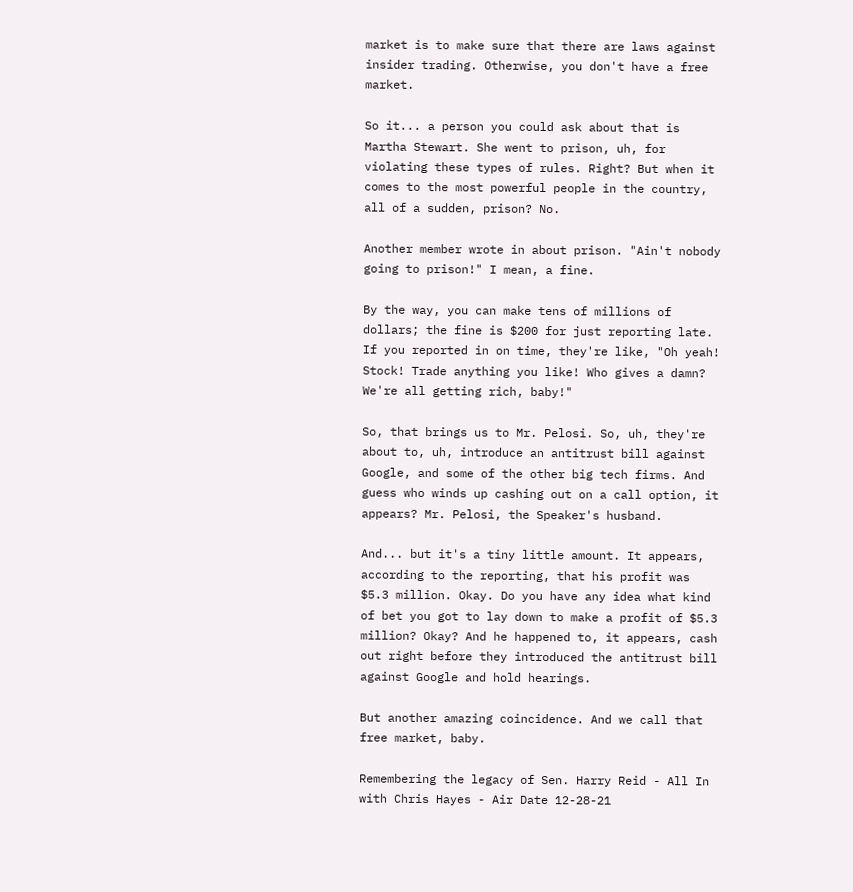market is to make sure that there are laws against insider trading. Otherwise, you don't have a free market.

So it... a person you could ask about that is Martha Stewart. She went to prison, uh, for violating these types of rules. Right? But when it comes to the most powerful people in the country, all of a sudden, prison? No.

Another member wrote in about prison. "Ain't nobody going to prison!" I mean, a fine.

By the way, you can make tens of millions of dollars; the fine is $200 for just reporting late. If you reported in on time, they're like, "Oh yeah! Stock! Trade anything you like! Who gives a damn? We're all getting rich, baby!"

So, that brings us to Mr. Pelosi. So, uh, they're about to, uh, introduce an antitrust bill against Google, and some of the other big tech firms. And guess who winds up cashing out on a call option, it appears? Mr. Pelosi, the Speaker's husband.

And... but it's a tiny little amount. It appears, according to the reporting, that his profit was $5.3 million. Okay. Do you have any idea what kind of bet you got to lay down to make a profit of $5.3 million? Okay? And he happened to, it appears, cash out right before they introduced the antitrust bill against Google and hold hearings.

But another amazing coincidence. And we call that free market, baby.

Remembering the legacy of Sen. Harry Reid - All In with Chris Hayes - Air Date 12-28-21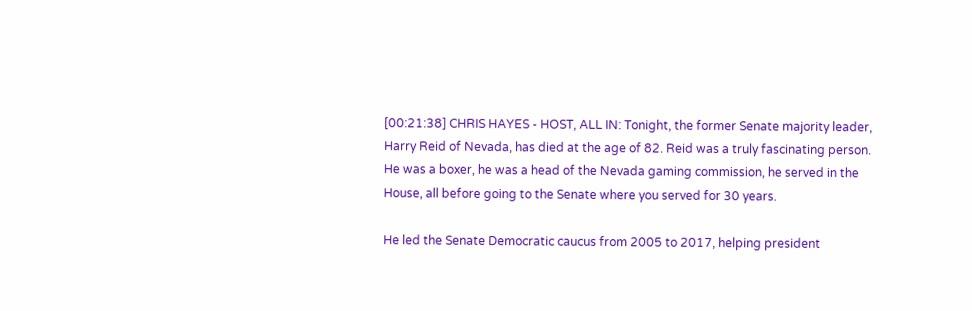[00:21:38] CHRIS HAYES - HOST, ALL IN: Tonight, the former Senate majority leader, Harry Reid of Nevada, has died at the age of 82. Reid was a truly fascinating person. He was a boxer, he was a head of the Nevada gaming commission, he served in the House, all before going to the Senate where you served for 30 years.

He led the Senate Democratic caucus from 2005 to 2017, helping president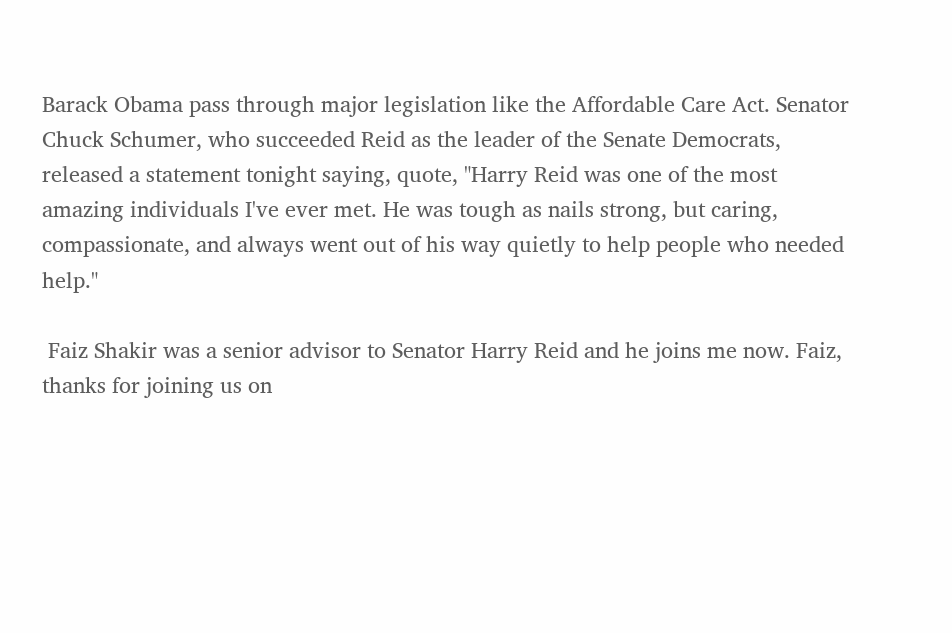Barack Obama pass through major legislation like the Affordable Care Act. Senator Chuck Schumer, who succeeded Reid as the leader of the Senate Democrats, released a statement tonight saying, quote, "Harry Reid was one of the most amazing individuals I've ever met. He was tough as nails strong, but caring, compassionate, and always went out of his way quietly to help people who needed help."

 Faiz Shakir was a senior advisor to Senator Harry Reid and he joins me now. Faiz, thanks for joining us on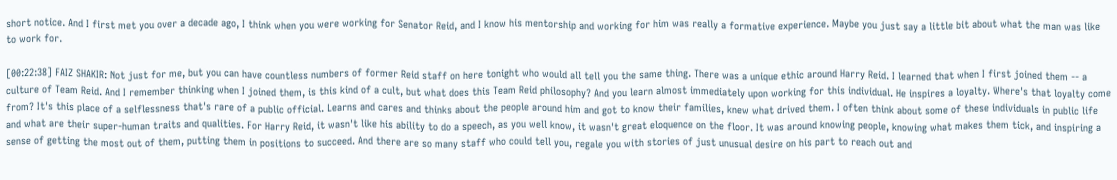short notice. And I first met you over a decade ago, I think when you were working for Senator Reid, and I know his mentorship and working for him was really a formative experience. Maybe you just say a little bit about what the man was like to work for.

[00:22:38] FAIZ SHAKIR: Not just for me, but you can have countless numbers of former Reid staff on here tonight who would all tell you the same thing. There was a unique ethic around Harry Reid. I learned that when I first joined them -- a culture of Team Reid. And I remember thinking when I joined them, is this kind of a cult, but what does this Team Reid philosophy? And you learn almost immediately upon working for this individual. He inspires a loyalty. Where's that loyalty come from? It's this place of a selflessness that's rare of a public official. Learns and cares and thinks about the people around him and got to know their families, knew what drived them. I often think about some of these individuals in public life and what are their super-human traits and qualities. For Harry Reid, it wasn't like his ability to do a speech, as you well know, it wasn't great eloquence on the floor. It was around knowing people, knowing what makes them tick, and inspiring a sense of getting the most out of them, putting them in positions to succeed. And there are so many staff who could tell you, regale you with stories of just unusual desire on his part to reach out and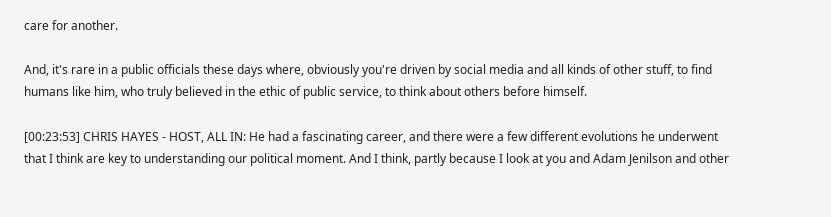care for another.

And, it's rare in a public officials these days where, obviously you're driven by social media and all kinds of other stuff, to find humans like him, who truly believed in the ethic of public service, to think about others before himself.

[00:23:53] CHRIS HAYES - HOST, ALL IN: He had a fascinating career, and there were a few different evolutions he underwent that I think are key to understanding our political moment. And I think, partly because I look at you and Adam Jenilson and other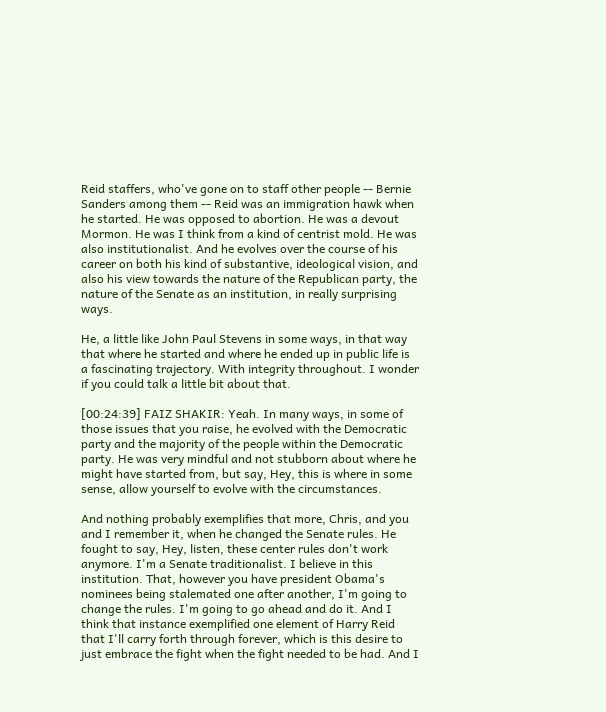Reid staffers, who've gone on to staff other people -- Bernie Sanders among them -- Reid was an immigration hawk when he started. He was opposed to abortion. He was a devout Mormon. He was I think from a kind of centrist mold. He was also institutionalist. And he evolves over the course of his career on both his kind of substantive, ideological vision, and also his view towards the nature of the Republican party, the nature of the Senate as an institution, in really surprising ways.

He, a little like John Paul Stevens in some ways, in that way that where he started and where he ended up in public life is a fascinating trajectory. With integrity throughout. I wonder if you could talk a little bit about that.

[00:24:39] FAIZ SHAKIR: Yeah. In many ways, in some of those issues that you raise, he evolved with the Democratic party and the majority of the people within the Democratic party. He was very mindful and not stubborn about where he might have started from, but say, Hey, this is where in some sense, allow yourself to evolve with the circumstances.

And nothing probably exemplifies that more, Chris, and you and I remember it, when he changed the Senate rules. He fought to say, Hey, listen, these center rules don't work anymore. I'm a Senate traditionalist. I believe in this institution. That, however you have president Obama's nominees being stalemated one after another, I'm going to change the rules. I'm going to go ahead and do it. And I think that instance exemplified one element of Harry Reid that I'll carry forth through forever, which is this desire to just embrace the fight when the fight needed to be had. And I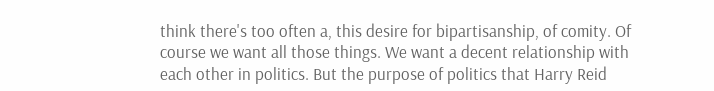think there's too often a, this desire for bipartisanship, of comity. Of course we want all those things. We want a decent relationship with each other in politics. But the purpose of politics that Harry Reid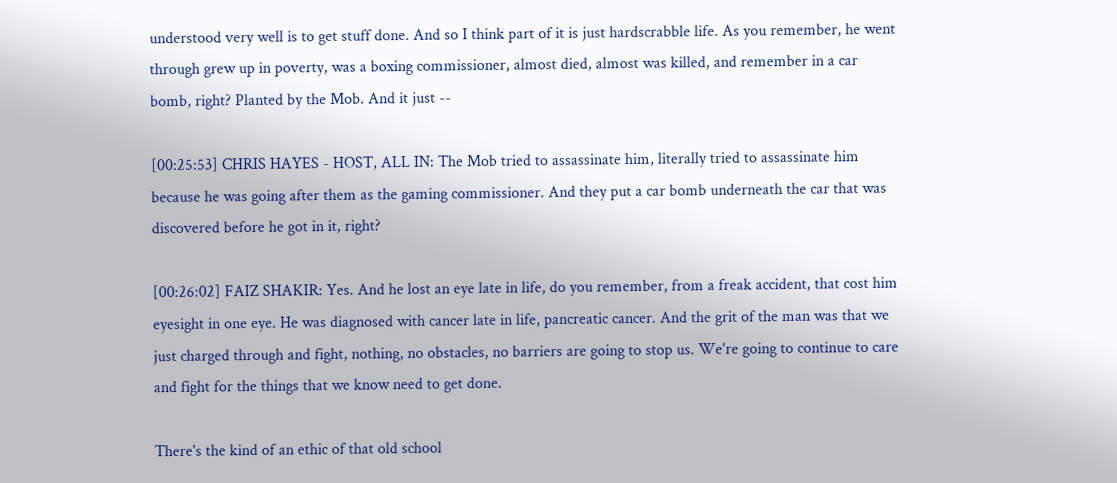understood very well is to get stuff done. And so I think part of it is just hardscrabble life. As you remember, he went through grew up in poverty, was a boxing commissioner, almost died, almost was killed, and remember in a car bomb, right? Planted by the Mob. And it just --

[00:25:53] CHRIS HAYES - HOST, ALL IN: The Mob tried to assassinate him, literally tried to assassinate him because he was going after them as the gaming commissioner. And they put a car bomb underneath the car that was discovered before he got in it, right?

[00:26:02] FAIZ SHAKIR: Yes. And he lost an eye late in life, do you remember, from a freak accident, that cost him eyesight in one eye. He was diagnosed with cancer late in life, pancreatic cancer. And the grit of the man was that we just charged through and fight, nothing, no obstacles, no barriers are going to stop us. We're going to continue to care and fight for the things that we know need to get done.

There's the kind of an ethic of that old school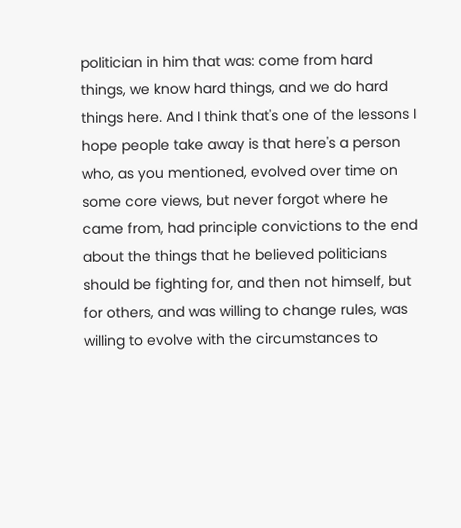politician in him that was: come from hard things, we know hard things, and we do hard things here. And I think that's one of the lessons I hope people take away is that here's a person who, as you mentioned, evolved over time on some core views, but never forgot where he came from, had principle convictions to the end about the things that he believed politicians should be fighting for, and then not himself, but for others, and was willing to change rules, was willing to evolve with the circumstances to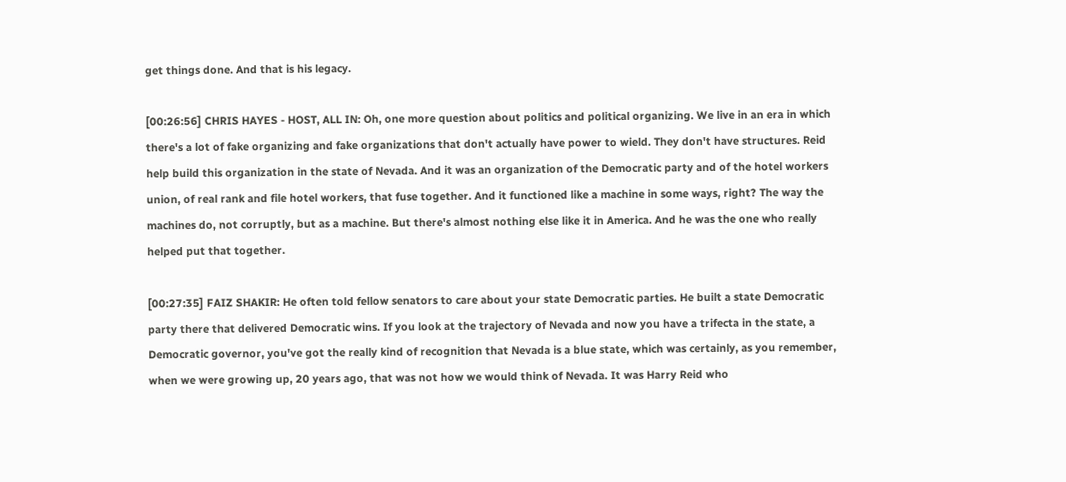get things done. And that is his legacy.

[00:26:56] CHRIS HAYES - HOST, ALL IN: Oh, one more question about politics and political organizing. We live in an era in which there's a lot of fake organizing and fake organizations that don't actually have power to wield. They don't have structures. Reid help build this organization in the state of Nevada. And it was an organization of the Democratic party and of the hotel workers union, of real rank and file hotel workers, that fuse together. And it functioned like a machine in some ways, right? The way the machines do, not corruptly, but as a machine. But there's almost nothing else like it in America. And he was the one who really helped put that together.

[00:27:35] FAIZ SHAKIR: He often told fellow senators to care about your state Democratic parties. He built a state Democratic party there that delivered Democratic wins. If you look at the trajectory of Nevada and now you have a trifecta in the state, a Democratic governor, you've got the really kind of recognition that Nevada is a blue state, which was certainly, as you remember, when we were growing up, 20 years ago, that was not how we would think of Nevada. It was Harry Reid who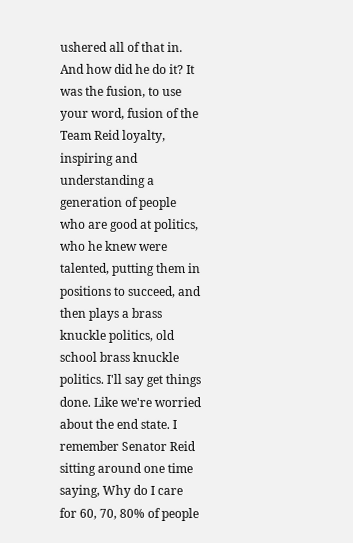ushered all of that in. And how did he do it? It was the fusion, to use your word, fusion of the Team Reid loyalty, inspiring and understanding a generation of people who are good at politics, who he knew were talented, putting them in positions to succeed, and then plays a brass knuckle politics, old school brass knuckle politics. I'll say get things done. Like we're worried about the end state. I remember Senator Reid sitting around one time saying, Why do I care for 60, 70, 80% of people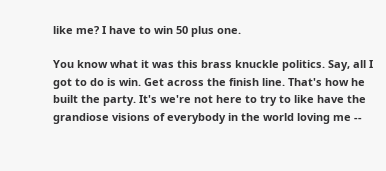like me? I have to win 50 plus one.

You know what it was this brass knuckle politics. Say, all I got to do is win. Get across the finish line. That's how he built the party. It's we're not here to try to like have the grandiose visions of everybody in the world loving me --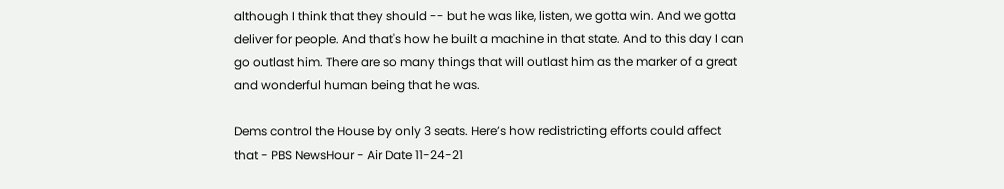although I think that they should -- but he was like, listen, we gotta win. And we gotta deliver for people. And that's how he built a machine in that state. And to this day I can go outlast him. There are so many things that will outlast him as the marker of a great and wonderful human being that he was.

Dems control the House by only 3 seats. Here’s how redistricting efforts could affect that - PBS NewsHour - Air Date 11-24-21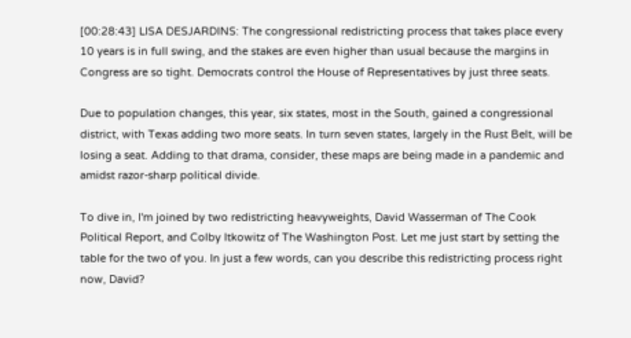[00:28:43] LISA DESJARDINS: The congressional redistricting process that takes place every 10 years is in full swing, and the stakes are even higher than usual because the margins in Congress are so tight. Democrats control the House of Representatives by just three seats.

Due to population changes, this year, six states, most in the South, gained a congressional district, with Texas adding two more seats. In turn seven states, largely in the Rust Belt, will be losing a seat. Adding to that drama, consider, these maps are being made in a pandemic and amidst razor-sharp political divide.

To dive in, I'm joined by two redistricting heavyweights, David Wasserman of The Cook Political Report, and Colby Itkowitz of The Washington Post. Let me just start by setting the table for the two of you. In just a few words, can you describe this redistricting process right now, David?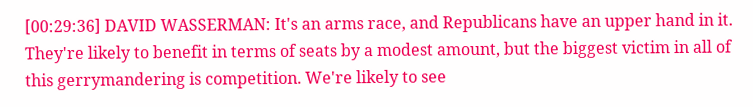[00:29:36] DAVID WASSERMAN: It's an arms race, and Republicans have an upper hand in it. They're likely to benefit in terms of seats by a modest amount, but the biggest victim in all of this gerrymandering is competition. We're likely to see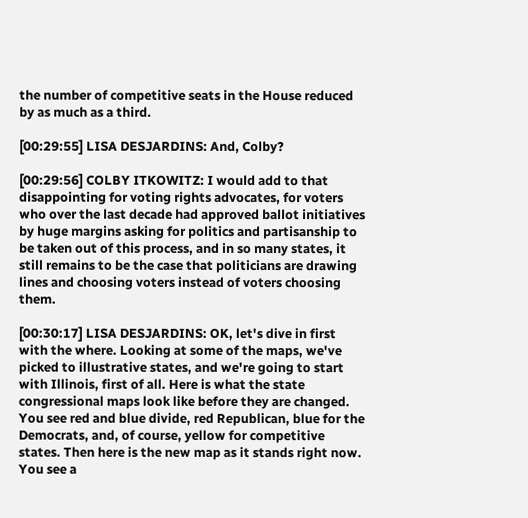the number of competitive seats in the House reduced by as much as a third.

[00:29:55] LISA DESJARDINS: And, Colby?

[00:29:56] COLBY ITKOWITZ: I would add to that disappointing for voting rights advocates, for voters who over the last decade had approved ballot initiatives by huge margins asking for politics and partisanship to be taken out of this process, and in so many states, it still remains to be the case that politicians are drawing lines and choosing voters instead of voters choosing them.

[00:30:17] LISA DESJARDINS: OK, let's dive in first with the where. Looking at some of the maps, we've picked to illustrative states, and we're going to start with Illinois, first of all. Here is what the state congressional maps look like before they are changed. You see red and blue divide, red Republican, blue for the Democrats, and, of course, yellow for competitive states. Then here is the new map as it stands right now. You see a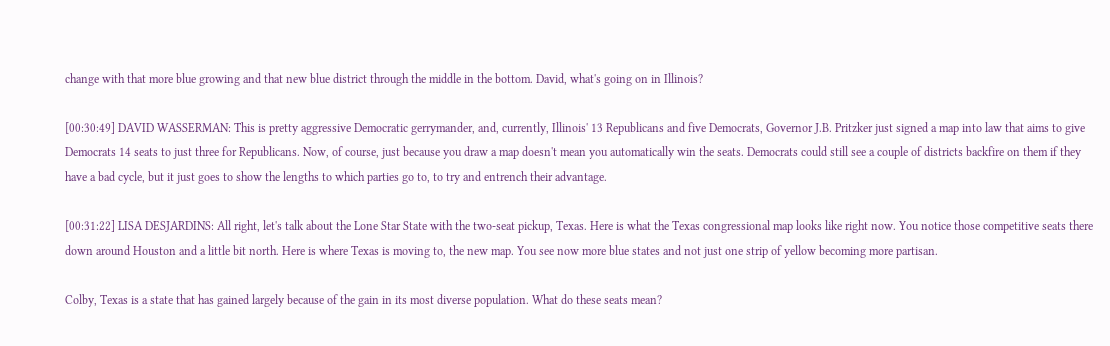change with that more blue growing and that new blue district through the middle in the bottom. David, what's going on in Illinois?

[00:30:49] DAVID WASSERMAN: This is pretty aggressive Democratic gerrymander, and, currently, Illinois' 13 Republicans and five Democrats, Governor J.B. Pritzker just signed a map into law that aims to give Democrats 14 seats to just three for Republicans. Now, of course, just because you draw a map doesn't mean you automatically win the seats. Democrats could still see a couple of districts backfire on them if they have a bad cycle, but it just goes to show the lengths to which parties go to, to try and entrench their advantage.

[00:31:22] LISA DESJARDINS: All right, let's talk about the Lone Star State with the two-seat pickup, Texas. Here is what the Texas congressional map looks like right now. You notice those competitive seats there down around Houston and a little bit north. Here is where Texas is moving to, the new map. You see now more blue states and not just one strip of yellow becoming more partisan.

Colby, Texas is a state that has gained largely because of the gain in its most diverse population. What do these seats mean?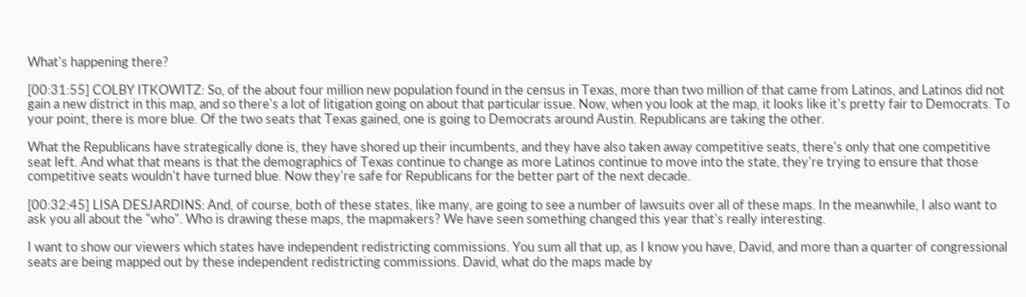What's happening there?

[00:31:55] COLBY ITKOWITZ: So, of the about four million new population found in the census in Texas, more than two million of that came from Latinos, and Latinos did not gain a new district in this map, and so there's a lot of litigation going on about that particular issue. Now, when you look at the map, it looks like it's pretty fair to Democrats. To your point, there is more blue. Of the two seats that Texas gained, one is going to Democrats around Austin. Republicans are taking the other.

What the Republicans have strategically done is, they have shored up their incumbents, and they have also taken away competitive seats, there's only that one competitive seat left. And what that means is that the demographics of Texas continue to change as more Latinos continue to move into the state, they're trying to ensure that those competitive seats wouldn't have turned blue. Now they're safe for Republicans for the better part of the next decade.

[00:32:45] LISA DESJARDINS: And, of course, both of these states, like many, are going to see a number of lawsuits over all of these maps. In the meanwhile, I also want to ask you all about the "who". Who is drawing these maps, the mapmakers? We have seen something changed this year that's really interesting.

I want to show our viewers which states have independent redistricting commissions. You sum all that up, as I know you have, David, and more than a quarter of congressional seats are being mapped out by these independent redistricting commissions. David, what do the maps made by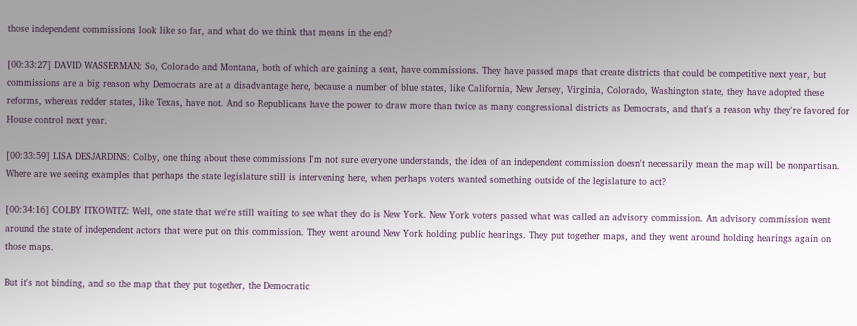those independent commissions look like so far, and what do we think that means in the end?

[00:33:27] DAVID WASSERMAN: So, Colorado and Montana, both of which are gaining a seat, have commissions. They have passed maps that create districts that could be competitive next year, but commissions are a big reason why Democrats are at a disadvantage here, because a number of blue states, like California, New Jersey, Virginia, Colorado, Washington state, they have adopted these reforms, whereas redder states, like Texas, have not. And so Republicans have the power to draw more than twice as many congressional districts as Democrats, and that's a reason why they're favored for House control next year.

[00:33:59] LISA DESJARDINS: Colby, one thing about these commissions I'm not sure everyone understands, the idea of an independent commission doesn't necessarily mean the map will be nonpartisan. Where are we seeing examples that perhaps the state legislature still is intervening here, when perhaps voters wanted something outside of the legislature to act?

[00:34:16] COLBY ITKOWITZ: Well, one state that we're still waiting to see what they do is New York. New York voters passed what was called an advisory commission. An advisory commission went around the state of independent actors that were put on this commission. They went around New York holding public hearings. They put together maps, and they went around holding hearings again on those maps.

But it's not binding, and so the map that they put together, the Democratic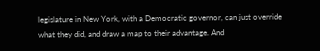legislature in New York, with a Democratic governor, can just override what they did, and draw a map to their advantage. And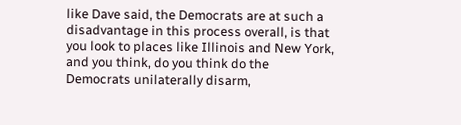like Dave said, the Democrats are at such a disadvantage in this process overall, is that you look to places like Illinois and New York, and you think, do you think do the Democrats unilaterally disarm,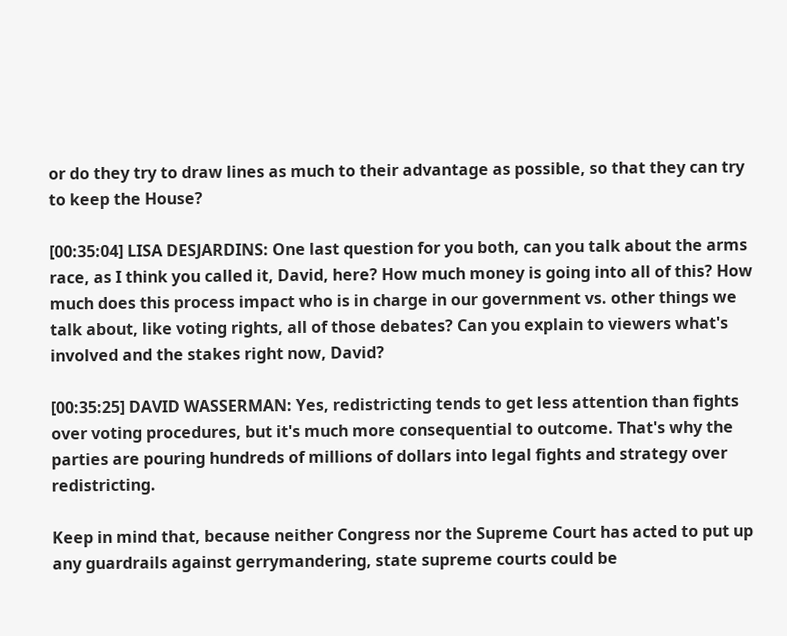or do they try to draw lines as much to their advantage as possible, so that they can try to keep the House?

[00:35:04] LISA DESJARDINS: One last question for you both, can you talk about the arms race, as I think you called it, David, here? How much money is going into all of this? How much does this process impact who is in charge in our government vs. other things we talk about, like voting rights, all of those debates? Can you explain to viewers what's involved and the stakes right now, David?

[00:35:25] DAVID WASSERMAN: Yes, redistricting tends to get less attention than fights over voting procedures, but it's much more consequential to outcome. That's why the parties are pouring hundreds of millions of dollars into legal fights and strategy over redistricting.

Keep in mind that, because neither Congress nor the Supreme Court has acted to put up any guardrails against gerrymandering, state supreme courts could be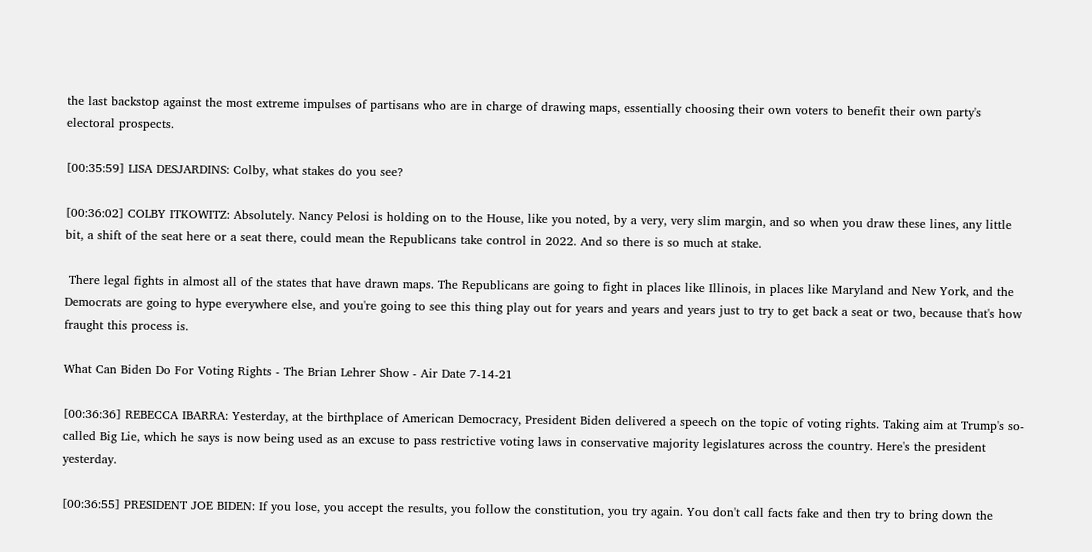the last backstop against the most extreme impulses of partisans who are in charge of drawing maps, essentially choosing their own voters to benefit their own party's electoral prospects.

[00:35:59] LISA DESJARDINS: Colby, what stakes do you see?

[00:36:02] COLBY ITKOWITZ: Absolutely. Nancy Pelosi is holding on to the House, like you noted, by a very, very slim margin, and so when you draw these lines, any little bit, a shift of the seat here or a seat there, could mean the Republicans take control in 2022. And so there is so much at stake.

 There legal fights in almost all of the states that have drawn maps. The Republicans are going to fight in places like Illinois, in places like Maryland and New York, and the Democrats are going to hype everywhere else, and you're going to see this thing play out for years and years and years just to try to get back a seat or two, because that's how fraught this process is.

What Can Biden Do For Voting Rights - The Brian Lehrer Show - Air Date 7-14-21

[00:36:36] REBECCA IBARRA: Yesterday, at the birthplace of American Democracy, President Biden delivered a speech on the topic of voting rights. Taking aim at Trump's so-called Big Lie, which he says is now being used as an excuse to pass restrictive voting laws in conservative majority legislatures across the country. Here's the president yesterday.

[00:36:55] PRESIDENT JOE BIDEN: If you lose, you accept the results, you follow the constitution, you try again. You don't call facts fake and then try to bring down the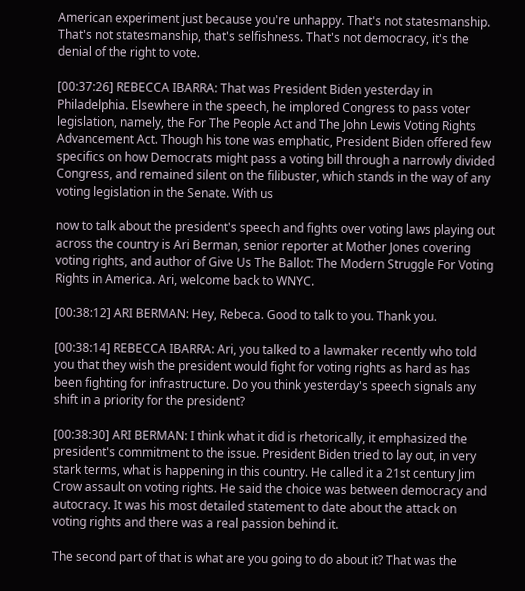American experiment just because you're unhappy. That's not statesmanship. That's not statesmanship, that's selfishness. That's not democracy, it's the denial of the right to vote.

[00:37:26] REBECCA IBARRA: That was President Biden yesterday in Philadelphia. Elsewhere in the speech, he implored Congress to pass voter legislation, namely, the For The People Act and The John Lewis Voting Rights Advancement Act. Though his tone was emphatic, President Biden offered few specifics on how Democrats might pass a voting bill through a narrowly divided Congress, and remained silent on the filibuster, which stands in the way of any voting legislation in the Senate. With us

now to talk about the president's speech and fights over voting laws playing out across the country is Ari Berman, senior reporter at Mother Jones covering voting rights, and author of Give Us The Ballot: The Modern Struggle For Voting Rights in America. Ari, welcome back to WNYC.

[00:38:12] ARI BERMAN: Hey, Rebeca. Good to talk to you. Thank you.

[00:38:14] REBECCA IBARRA: Ari, you talked to a lawmaker recently who told you that they wish the president would fight for voting rights as hard as has been fighting for infrastructure. Do you think yesterday's speech signals any shift in a priority for the president?

[00:38:30] ARI BERMAN: I think what it did is rhetorically, it emphasized the president's commitment to the issue. President Biden tried to lay out, in very stark terms, what is happening in this country. He called it a 21st century Jim Crow assault on voting rights. He said the choice was between democracy and autocracy. It was his most detailed statement to date about the attack on voting rights and there was a real passion behind it.

The second part of that is what are you going to do about it? That was the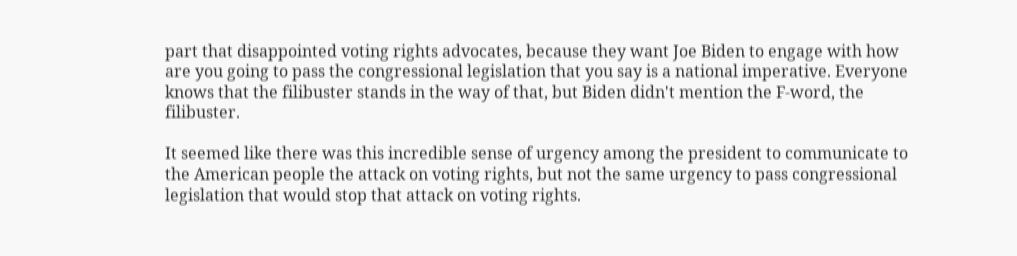part that disappointed voting rights advocates, because they want Joe Biden to engage with how are you going to pass the congressional legislation that you say is a national imperative. Everyone knows that the filibuster stands in the way of that, but Biden didn't mention the F-word, the filibuster.

It seemed like there was this incredible sense of urgency among the president to communicate to the American people the attack on voting rights, but not the same urgency to pass congressional legislation that would stop that attack on voting rights.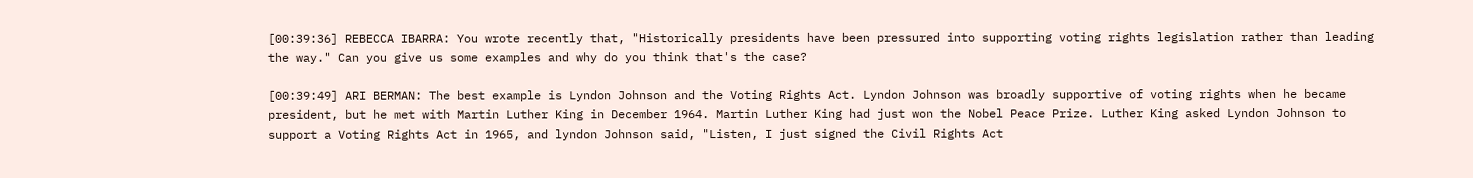[00:39:36] REBECCA IBARRA: You wrote recently that, "Historically presidents have been pressured into supporting voting rights legislation rather than leading the way." Can you give us some examples and why do you think that's the case?

[00:39:49] ARI BERMAN: The best example is Lyndon Johnson and the Voting Rights Act. Lyndon Johnson was broadly supportive of voting rights when he became president, but he met with Martin Luther King in December 1964. Martin Luther King had just won the Nobel Peace Prize. Luther King asked Lyndon Johnson to support a Voting Rights Act in 1965, and lyndon Johnson said, "Listen, I just signed the Civil Rights Act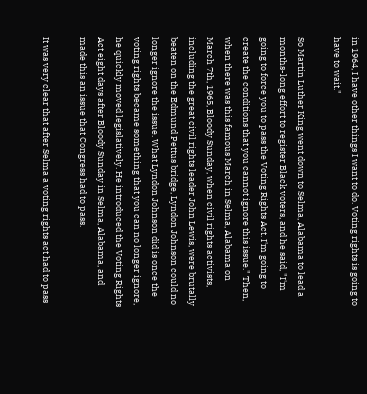in 1964, I have other things I want to do. Voting rights is going to have to wait."

So Martin Luther King went down to Selma, Alabama to lead a months-long effort to register Black voters, and he said, "I'm going to force you to pass the Voting Rights Act. I'm going to create the conditions that you cannot ignore this issue." Then, when there was this famous March in Selma, Alabama on March 7th, 1965, Bloody Sunday, when civil rights activists, including the great civil rights leader John Lewis, were brutally beaten on the Edmund Pettus bridge, Lyndon Johnson could no longer ignore the issue. What Lyndon Johnson did is once the voting rights became something that you can no longer ignore, he quickly moved legislatively. He introduced the Voting Rights Act eight days after Bloody Sunday in Selma, Alabama, and made this an issue that Congress had to pass.

It was very clear that after Selma a voting rights act had to pass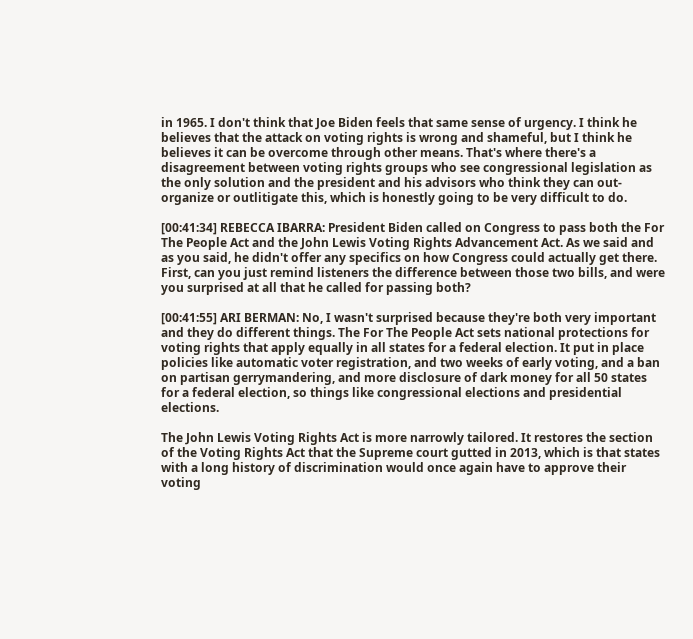in 1965. I don't think that Joe Biden feels that same sense of urgency. I think he believes that the attack on voting rights is wrong and shameful, but I think he believes it can be overcome through other means. That's where there's a disagreement between voting rights groups who see congressional legislation as the only solution and the president and his advisors who think they can out-organize or outlitigate this, which is honestly going to be very difficult to do.

[00:41:34] REBECCA IBARRA: President Biden called on Congress to pass both the For The People Act and the John Lewis Voting Rights Advancement Act. As we said and as you said, he didn't offer any specifics on how Congress could actually get there. First, can you just remind listeners the difference between those two bills, and were you surprised at all that he called for passing both?

[00:41:55] ARI BERMAN: No, I wasn't surprised because they're both very important and they do different things. The For The People Act sets national protections for voting rights that apply equally in all states for a federal election. It put in place policies like automatic voter registration, and two weeks of early voting, and a ban on partisan gerrymandering, and more disclosure of dark money for all 50 states for a federal election, so things like congressional elections and presidential elections.

The John Lewis Voting Rights Act is more narrowly tailored. It restores the section of the Voting Rights Act that the Supreme court gutted in 2013, which is that states with a long history of discrimination would once again have to approve their voting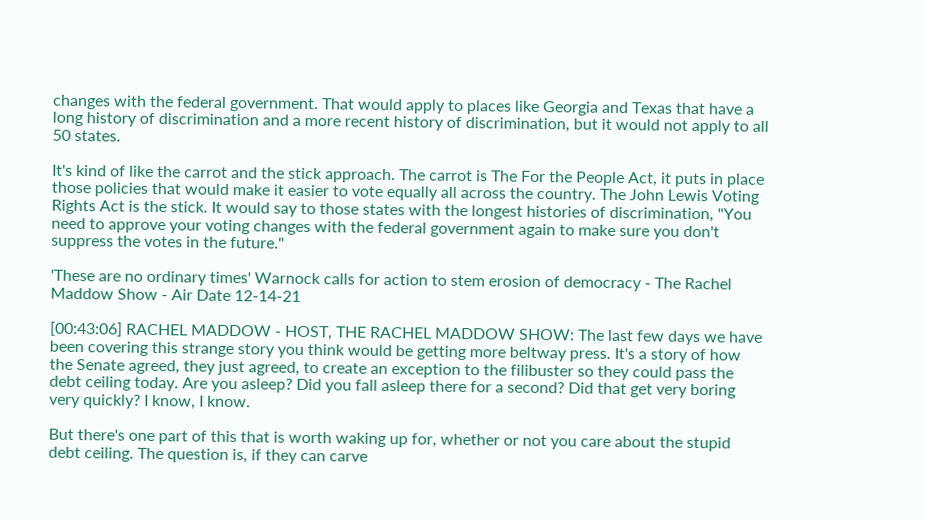changes with the federal government. That would apply to places like Georgia and Texas that have a long history of discrimination and a more recent history of discrimination, but it would not apply to all 50 states.

It's kind of like the carrot and the stick approach. The carrot is The For the People Act, it puts in place those policies that would make it easier to vote equally all across the country. The John Lewis Voting Rights Act is the stick. It would say to those states with the longest histories of discrimination, "You need to approve your voting changes with the federal government again to make sure you don't suppress the votes in the future."

'These are no ordinary times' Warnock calls for action to stem erosion of democracy - The Rachel Maddow Show - Air Date 12-14-21

[00:43:06] RACHEL MADDOW - HOST, THE RACHEL MADDOW SHOW: The last few days we have been covering this strange story you think would be getting more beltway press. It's a story of how the Senate agreed, they just agreed, to create an exception to the filibuster so they could pass the debt ceiling today. Are you asleep? Did you fall asleep there for a second? Did that get very boring very quickly? I know, I know.

But there's one part of this that is worth waking up for, whether or not you care about the stupid debt ceiling. The question is, if they can carve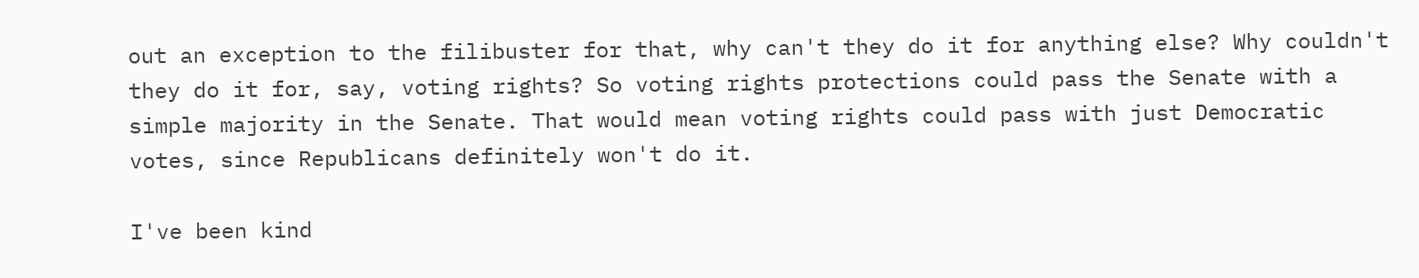out an exception to the filibuster for that, why can't they do it for anything else? Why couldn't they do it for, say, voting rights? So voting rights protections could pass the Senate with a simple majority in the Senate. That would mean voting rights could pass with just Democratic votes, since Republicans definitely won't do it.

I've been kind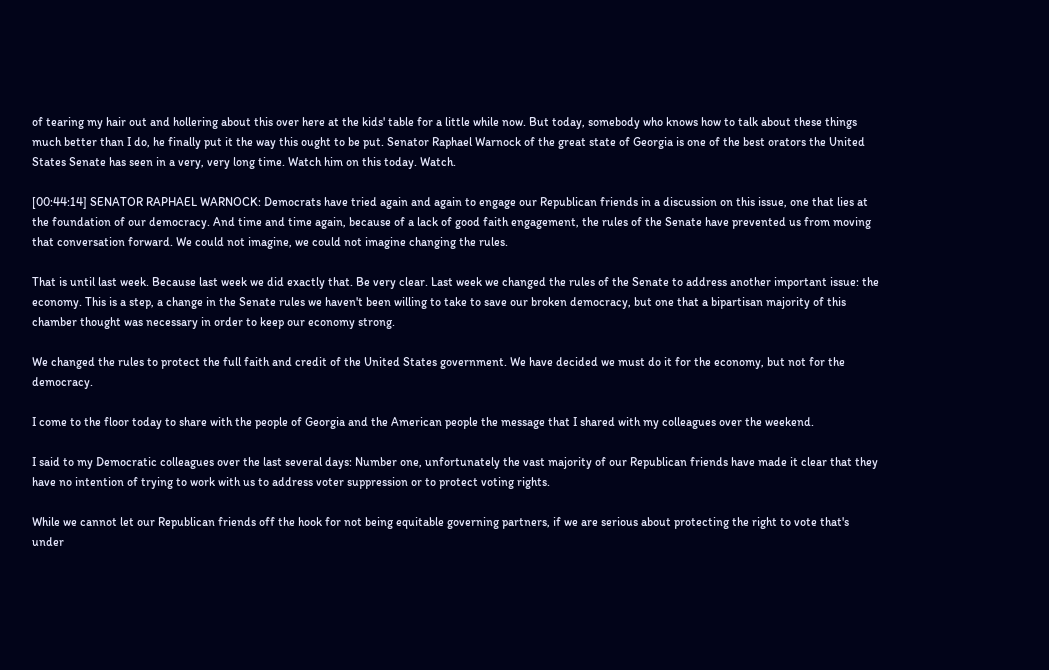of tearing my hair out and hollering about this over here at the kids' table for a little while now. But today, somebody who knows how to talk about these things much better than I do, he finally put it the way this ought to be put. Senator Raphael Warnock of the great state of Georgia is one of the best orators the United States Senate has seen in a very, very long time. Watch him on this today. Watch.

[00:44:14] SENATOR RAPHAEL WARNOCK: Democrats have tried again and again to engage our Republican friends in a discussion on this issue, one that lies at the foundation of our democracy. And time and time again, because of a lack of good faith engagement, the rules of the Senate have prevented us from moving that conversation forward. We could not imagine, we could not imagine changing the rules.

That is until last week. Because last week we did exactly that. Be very clear. Last week we changed the rules of the Senate to address another important issue: the economy. This is a step, a change in the Senate rules we haven't been willing to take to save our broken democracy, but one that a bipartisan majority of this chamber thought was necessary in order to keep our economy strong.

We changed the rules to protect the full faith and credit of the United States government. We have decided we must do it for the economy, but not for the democracy.

I come to the floor today to share with the people of Georgia and the American people the message that I shared with my colleagues over the weekend.

I said to my Democratic colleagues over the last several days: Number one, unfortunately the vast majority of our Republican friends have made it clear that they have no intention of trying to work with us to address voter suppression or to protect voting rights.

While we cannot let our Republican friends off the hook for not being equitable governing partners, if we are serious about protecting the right to vote that's under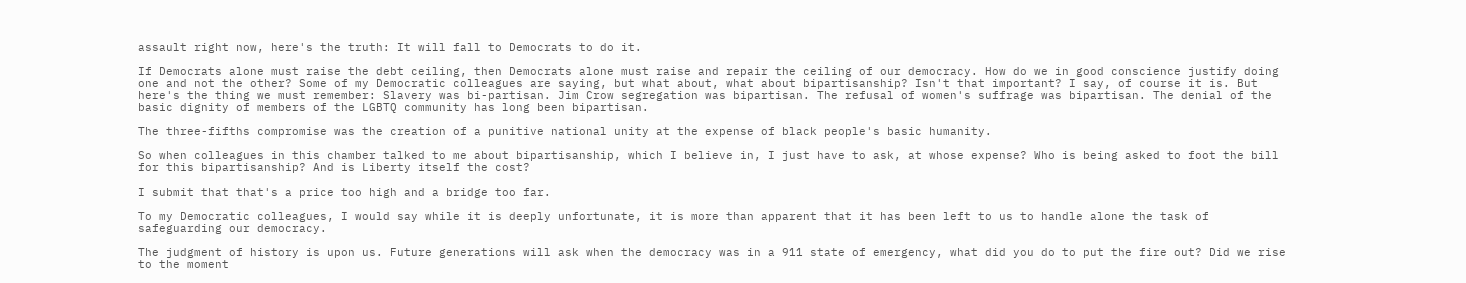assault right now, here's the truth: It will fall to Democrats to do it.

If Democrats alone must raise the debt ceiling, then Democrats alone must raise and repair the ceiling of our democracy. How do we in good conscience justify doing one and not the other? Some of my Democratic colleagues are saying, but what about, what about bipartisanship? Isn't that important? I say, of course it is. But here's the thing we must remember: Slavery was bi-partisan. Jim Crow segregation was bipartisan. The refusal of women's suffrage was bipartisan. The denial of the basic dignity of members of the LGBTQ community has long been bipartisan.

The three-fifths compromise was the creation of a punitive national unity at the expense of black people's basic humanity.

So when colleagues in this chamber talked to me about bipartisanship, which I believe in, I just have to ask, at whose expense? Who is being asked to foot the bill for this bipartisanship? And is Liberty itself the cost?

I submit that that's a price too high and a bridge too far.

To my Democratic colleagues, I would say while it is deeply unfortunate, it is more than apparent that it has been left to us to handle alone the task of safeguarding our democracy.

The judgment of history is upon us. Future generations will ask when the democracy was in a 911 state of emergency, what did you do to put the fire out? Did we rise to the moment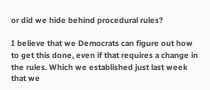or did we hide behind procedural rules?

I believe that we Democrats can figure out how to get this done, even if that requires a change in the rules. Which we established just last week that we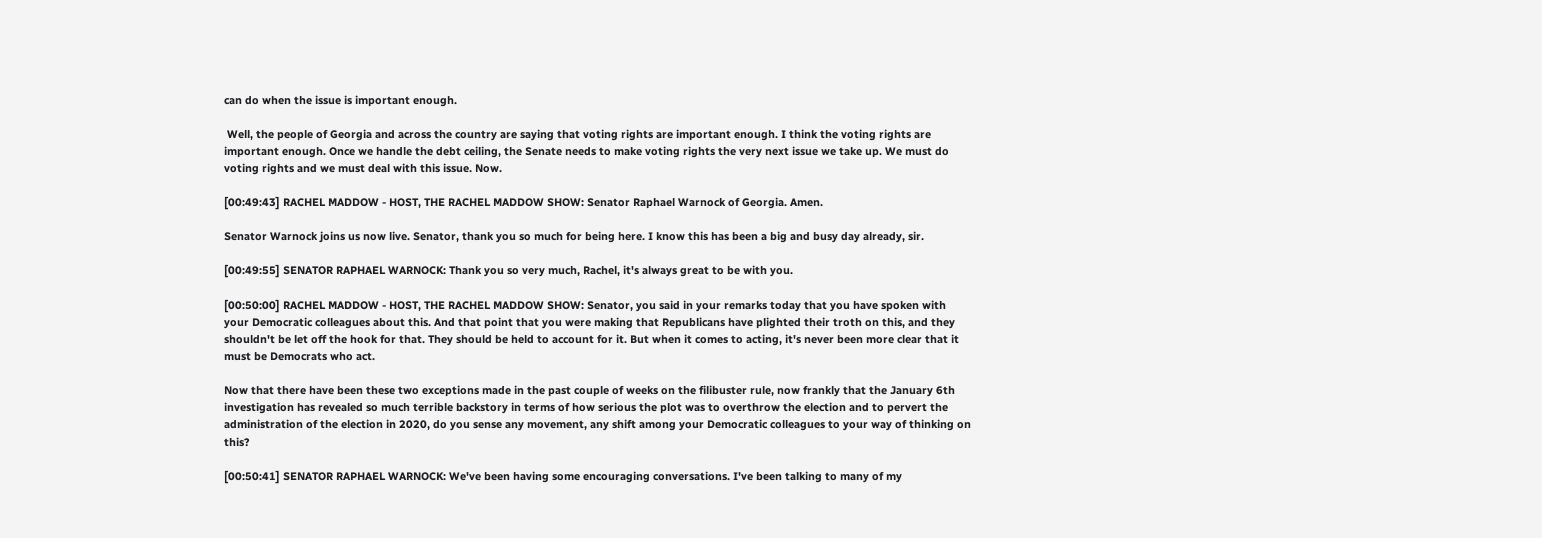can do when the issue is important enough.

 Well, the people of Georgia and across the country are saying that voting rights are important enough. I think the voting rights are important enough. Once we handle the debt ceiling, the Senate needs to make voting rights the very next issue we take up. We must do voting rights and we must deal with this issue. Now.

[00:49:43] RACHEL MADDOW - HOST, THE RACHEL MADDOW SHOW: Senator Raphael Warnock of Georgia. Amen.

Senator Warnock joins us now live. Senator, thank you so much for being here. I know this has been a big and busy day already, sir.

[00:49:55] SENATOR RAPHAEL WARNOCK: Thank you so very much, Rachel, it's always great to be with you.

[00:50:00] RACHEL MADDOW - HOST, THE RACHEL MADDOW SHOW: Senator, you said in your remarks today that you have spoken with your Democratic colleagues about this. And that point that you were making that Republicans have plighted their troth on this, and they shouldn't be let off the hook for that. They should be held to account for it. But when it comes to acting, it's never been more clear that it must be Democrats who act.

Now that there have been these two exceptions made in the past couple of weeks on the filibuster rule, now frankly that the January 6th investigation has revealed so much terrible backstory in terms of how serious the plot was to overthrow the election and to pervert the administration of the election in 2020, do you sense any movement, any shift among your Democratic colleagues to your way of thinking on this?

[00:50:41] SENATOR RAPHAEL WARNOCK: We've been having some encouraging conversations. I've been talking to many of my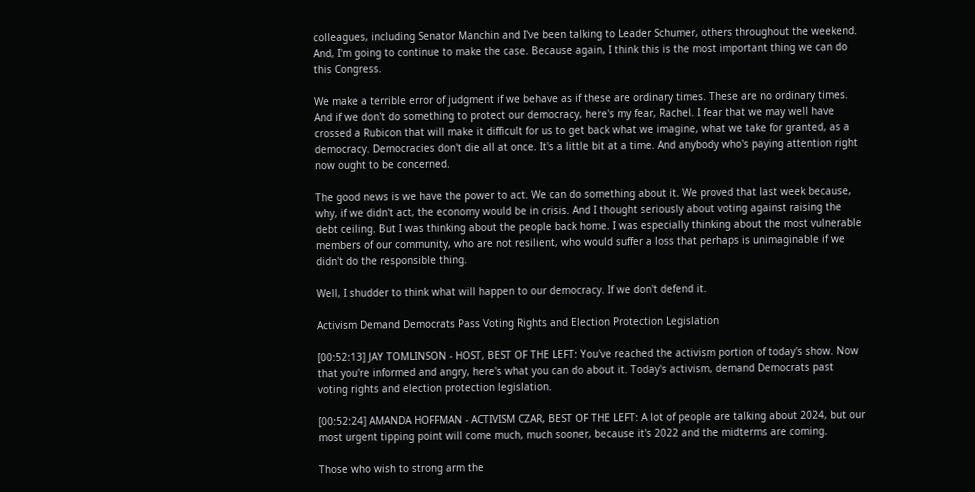colleagues, including Senator Manchin and I've been talking to Leader Schumer, others throughout the weekend. And, I'm going to continue to make the case. Because again, I think this is the most important thing we can do this Congress.

We make a terrible error of judgment if we behave as if these are ordinary times. These are no ordinary times. And if we don't do something to protect our democracy, here's my fear, Rachel. I fear that we may well have crossed a Rubicon that will make it difficult for us to get back what we imagine, what we take for granted, as a democracy. Democracies don't die all at once. It's a little bit at a time. And anybody who's paying attention right now ought to be concerned.

The good news is we have the power to act. We can do something about it. We proved that last week because, why, if we didn't act, the economy would be in crisis. And I thought seriously about voting against raising the debt ceiling. But I was thinking about the people back home. I was especially thinking about the most vulnerable members of our community, who are not resilient, who would suffer a loss that perhaps is unimaginable if we didn't do the responsible thing.

Well, I shudder to think what will happen to our democracy. If we don't defend it.

Activism Demand Democrats Pass Voting Rights and Election Protection Legislation

[00:52:13] JAY TOMLINSON - HOST, BEST OF THE LEFT: You've reached the activism portion of today's show. Now that you're informed and angry, here's what you can do about it. Today's activism, demand Democrats past voting rights and election protection legislation.

[00:52:24] AMANDA HOFFMAN - ACTIVISM CZAR, BEST OF THE LEFT: A lot of people are talking about 2024, but our most urgent tipping point will come much, much sooner, because it's 2022 and the midterms are coming.

Those who wish to strong arm the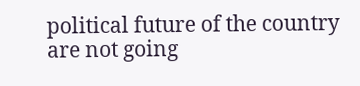political future of the country are not going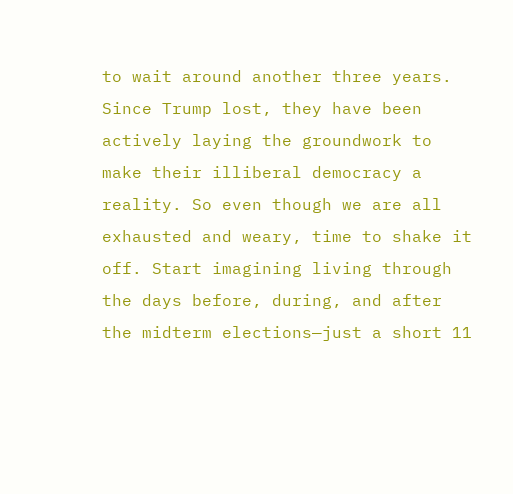to wait around another three years. Since Trump lost, they have been actively laying the groundwork to make their illiberal democracy a reality. So even though we are all exhausted and weary, time to shake it off. Start imagining living through the days before, during, and after the midterm elections—just a short 11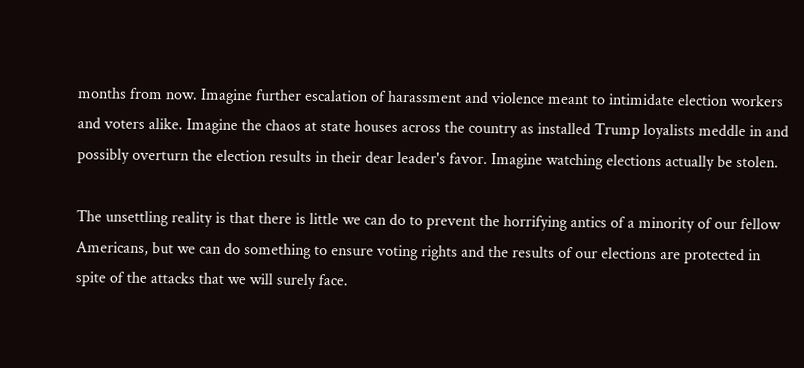months from now. Imagine further escalation of harassment and violence meant to intimidate election workers and voters alike. Imagine the chaos at state houses across the country as installed Trump loyalists meddle in and possibly overturn the election results in their dear leader's favor. Imagine watching elections actually be stolen.

The unsettling reality is that there is little we can do to prevent the horrifying antics of a minority of our fellow Americans, but we can do something to ensure voting rights and the results of our elections are protected in spite of the attacks that we will surely face.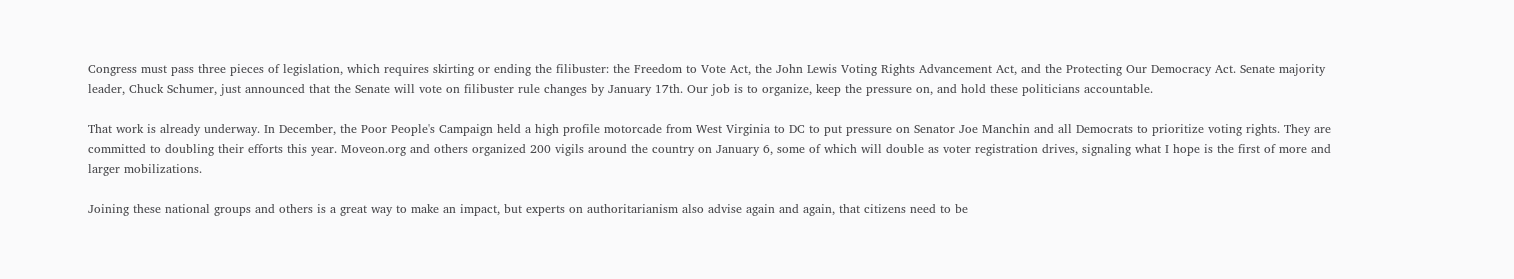Congress must pass three pieces of legislation, which requires skirting or ending the filibuster: the Freedom to Vote Act, the John Lewis Voting Rights Advancement Act, and the Protecting Our Democracy Act. Senate majority leader, Chuck Schumer, just announced that the Senate will vote on filibuster rule changes by January 17th. Our job is to organize, keep the pressure on, and hold these politicians accountable.

That work is already underway. In December, the Poor People's Campaign held a high profile motorcade from West Virginia to DC to put pressure on Senator Joe Manchin and all Democrats to prioritize voting rights. They are committed to doubling their efforts this year. Moveon.org and others organized 200 vigils around the country on January 6, some of which will double as voter registration drives, signaling what I hope is the first of more and larger mobilizations.

Joining these national groups and others is a great way to make an impact, but experts on authoritarianism also advise again and again, that citizens need to be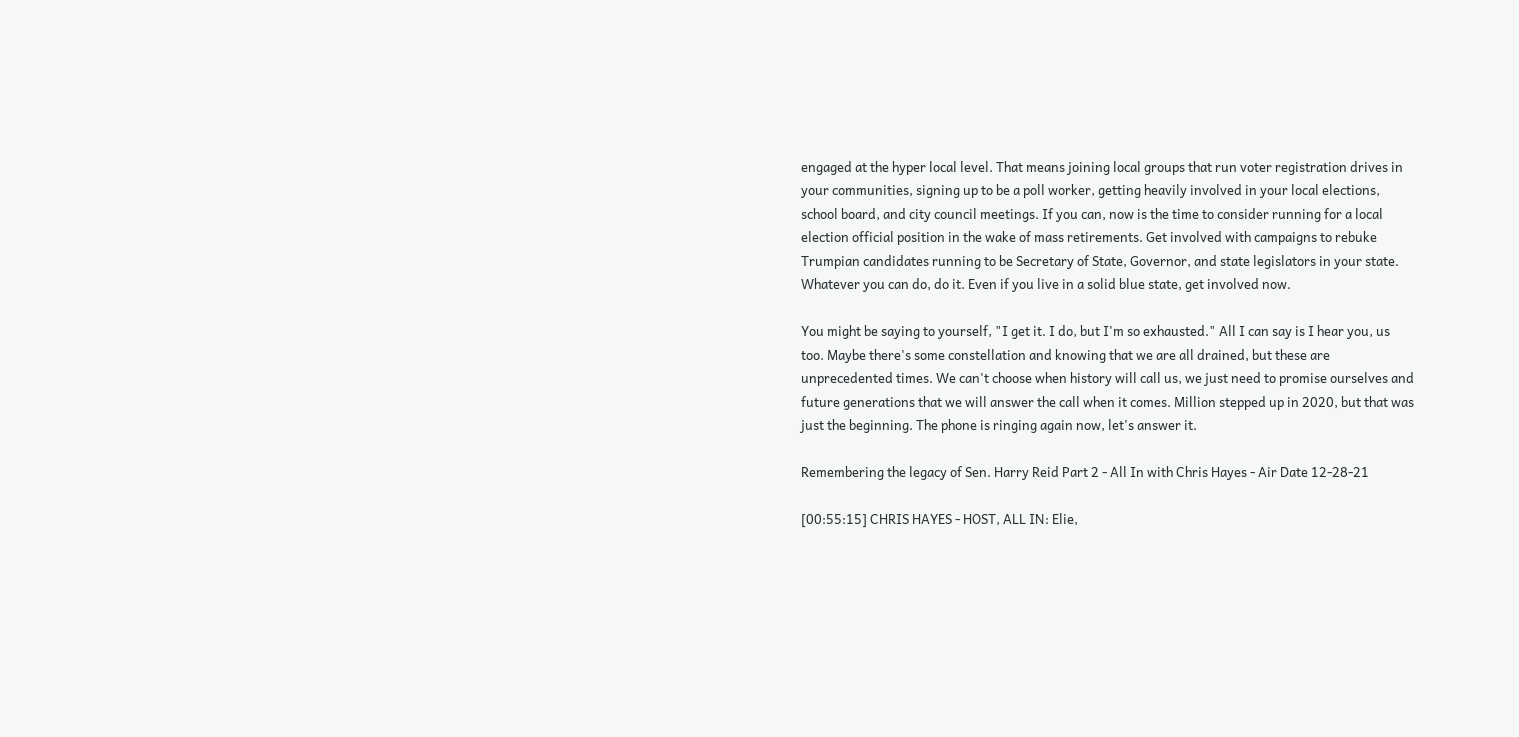engaged at the hyper local level. That means joining local groups that run voter registration drives in your communities, signing up to be a poll worker, getting heavily involved in your local elections, school board, and city council meetings. If you can, now is the time to consider running for a local election official position in the wake of mass retirements. Get involved with campaigns to rebuke Trumpian candidates running to be Secretary of State, Governor, and state legislators in your state. Whatever you can do, do it. Even if you live in a solid blue state, get involved now.

You might be saying to yourself, "I get it. I do, but I'm so exhausted." All I can say is I hear you, us too. Maybe there's some constellation and knowing that we are all drained, but these are unprecedented times. We can't choose when history will call us, we just need to promise ourselves and future generations that we will answer the call when it comes. Million stepped up in 2020, but that was just the beginning. The phone is ringing again now, let's answer it.

Remembering the legacy of Sen. Harry Reid Part 2 - All In with Chris Hayes - Air Date 12-28-21

[00:55:15] CHRIS HAYES - HOST, ALL IN: Elie,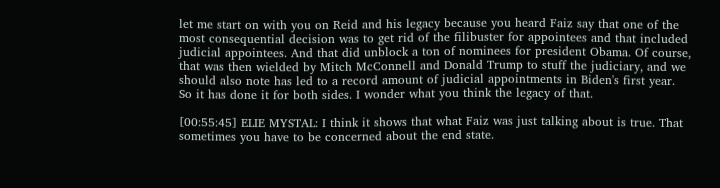let me start on with you on Reid and his legacy because you heard Faiz say that one of the most consequential decision was to get rid of the filibuster for appointees and that included judicial appointees. And that did unblock a ton of nominees for president Obama. Of course, that was then wielded by Mitch McConnell and Donald Trump to stuff the judiciary, and we should also note has led to a record amount of judicial appointments in Biden's first year. So it has done it for both sides. I wonder what you think the legacy of that.

[00:55:45] ELIE MYSTAL: I think it shows that what Faiz was just talking about is true. That sometimes you have to be concerned about the end state.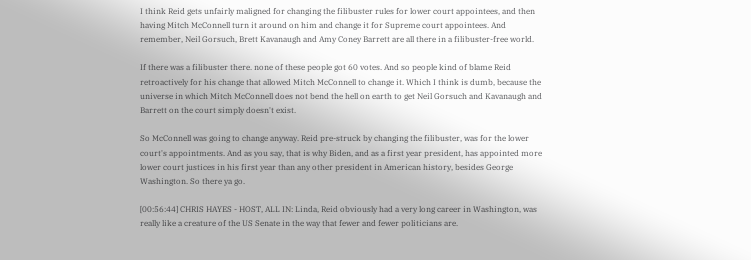I think Reid gets unfairly maligned for changing the filibuster rules for lower court appointees, and then having Mitch McConnell turn it around on him and change it for Supreme court appointees. And remember, Neil Gorsuch, Brett Kavanaugh and Amy Coney Barrett are all there in a filibuster-free world.

If there was a filibuster there. none of these people got 60 votes. And so people kind of blame Reid retroactively for his change that allowed Mitch McConnell to change it. Which I think is dumb, because the universe in which Mitch McConnell does not bend the hell on earth to get Neil Gorsuch and Kavanaugh and Barrett on the court simply doesn't exist.

So McConnell was going to change anyway. Reid pre-struck by changing the filibuster, was for the lower court's appointments. And as you say, that is why Biden, and as a first year president, has appointed more lower court justices in his first year than any other president in American history, besides George Washington. So there ya go.

[00:56:44] CHRIS HAYES - HOST, ALL IN: Linda, Reid obviously had a very long career in Washington, was really like a creature of the US Senate in the way that fewer and fewer politicians are.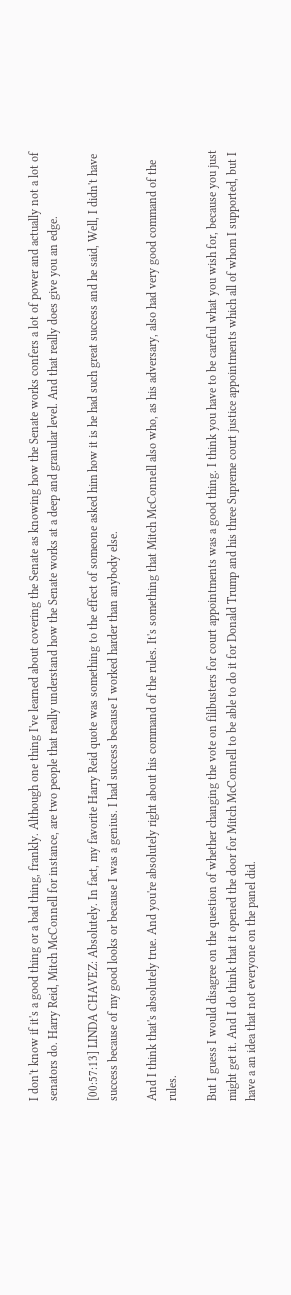I don't know if it's a good thing or a bad thing, frankly. Although one thing I've learned about covering the Senate as knowing how the Senate works confers a lot of power and actually not a lot of senators do. Harry Reid, Mitch McConnell for instance, are two people that really understand how the Senate works at a deep and granular level. And that really does give you an edge.

[00:57:13] LINDA CHAVEZ: Absolutely. In fact, my favorite Harry Reid quote was something to the effect of someone asked him how it is he had such great success and he said, Well, I didn't have success because of my good looks or because I was a genius. I had success because I worked harder than anybody else.

And I think that's absolutely true. And you're absolutely right about his command of the rules. It's something that Mitch McConnell also who, as his adversary, also had very good command of the rules.

But I guess I would disagree on the question of whether changing the vote on filibusters for court appointments was a good thing. I think you have to be careful what you wish for, because you just might get it. And I do think that it opened the door for Mitch McConnell to be able to do it for Donald Trump and his three Supreme court justice appointments which all of whom I supported, but I have a an idea that not everyone on the panel did.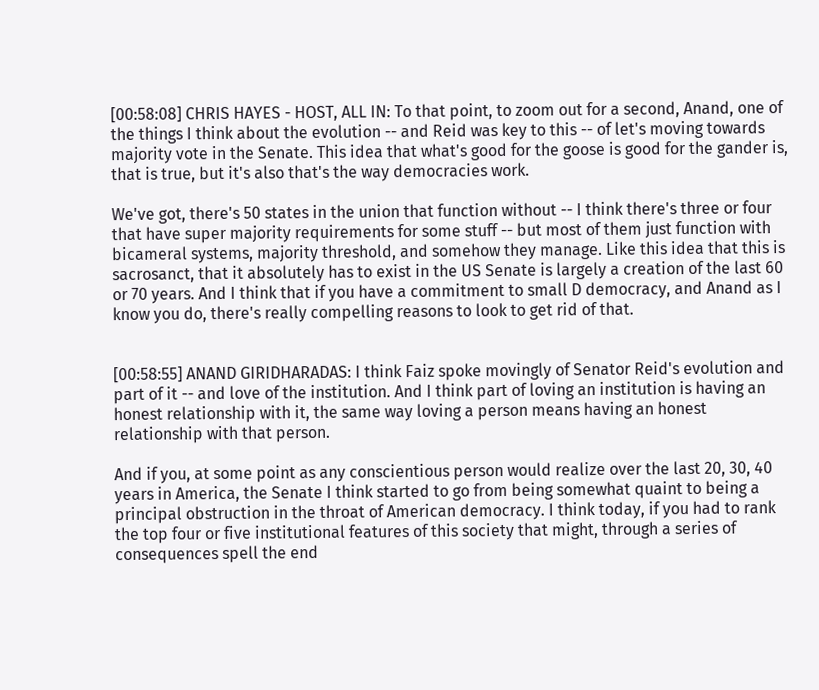[00:58:08] CHRIS HAYES - HOST, ALL IN: To that point, to zoom out for a second, Anand, one of the things I think about the evolution -- and Reid was key to this -- of let's moving towards majority vote in the Senate. This idea that what's good for the goose is good for the gander is, that is true, but it's also that's the way democracies work.

We've got, there's 50 states in the union that function without -- I think there's three or four that have super majority requirements for some stuff -- but most of them just function with bicameral systems, majority threshold, and somehow they manage. Like this idea that this is sacrosanct, that it absolutely has to exist in the US Senate is largely a creation of the last 60 or 70 years. And I think that if you have a commitment to small D democracy, and Anand as I know you do, there's really compelling reasons to look to get rid of that.


[00:58:55] ANAND GIRIDHARADAS: I think Faiz spoke movingly of Senator Reid's evolution and part of it -- and love of the institution. And I think part of loving an institution is having an honest relationship with it, the same way loving a person means having an honest relationship with that person.

And if you, at some point as any conscientious person would realize over the last 20, 30, 40 years in America, the Senate I think started to go from being somewhat quaint to being a principal obstruction in the throat of American democracy. I think today, if you had to rank the top four or five institutional features of this society that might, through a series of consequences spell the end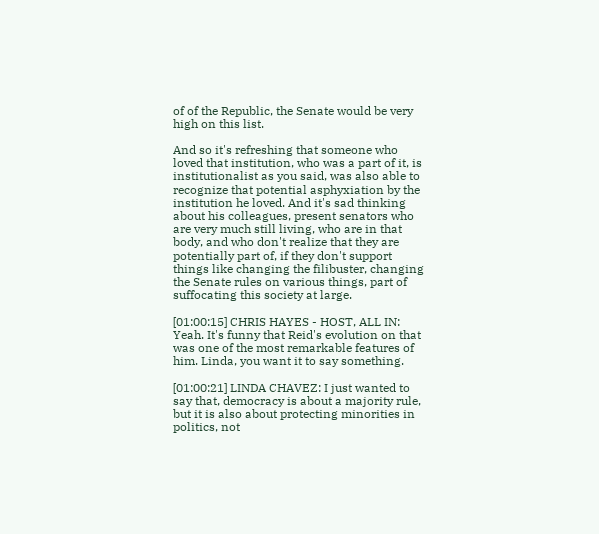of of the Republic, the Senate would be very high on this list.

And so it's refreshing that someone who loved that institution, who was a part of it, is institutionalist as you said, was also able to recognize that potential asphyxiation by the institution he loved. And it's sad thinking about his colleagues, present senators who are very much still living, who are in that body, and who don't realize that they are potentially part of, if they don't support things like changing the filibuster, changing the Senate rules on various things, part of suffocating this society at large.

[01:00:15] CHRIS HAYES - HOST, ALL IN: Yeah. It's funny that Reid's evolution on that was one of the most remarkable features of him. Linda, you want it to say something.

[01:00:21] LINDA CHAVEZ: I just wanted to say that, democracy is about a majority rule, but it is also about protecting minorities in politics, not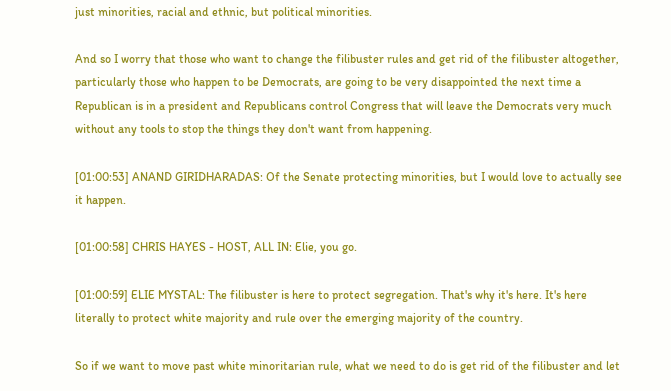just minorities, racial and ethnic, but political minorities.

And so I worry that those who want to change the filibuster rules and get rid of the filibuster altogether, particularly those who happen to be Democrats, are going to be very disappointed the next time a Republican is in a president and Republicans control Congress that will leave the Democrats very much without any tools to stop the things they don't want from happening.

[01:00:53] ANAND GIRIDHARADAS: Of the Senate protecting minorities, but I would love to actually see it happen.

[01:00:58] CHRIS HAYES - HOST, ALL IN: Elie, you go.

[01:00:59] ELIE MYSTAL: The filibuster is here to protect segregation. That's why it's here. It's here literally to protect white majority and rule over the emerging majority of the country.

So if we want to move past white minoritarian rule, what we need to do is get rid of the filibuster and let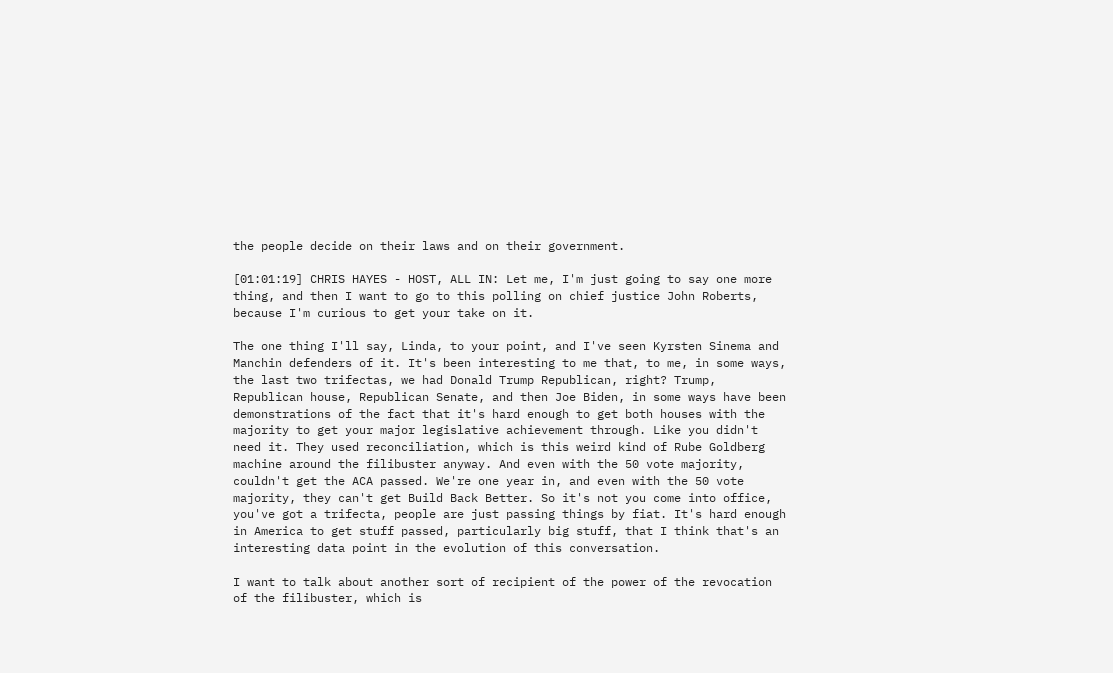the people decide on their laws and on their government.

[01:01:19] CHRIS HAYES - HOST, ALL IN: Let me, I'm just going to say one more thing, and then I want to go to this polling on chief justice John Roberts, because I'm curious to get your take on it.

The one thing I'll say, Linda, to your point, and I've seen Kyrsten Sinema and Manchin defenders of it. It's been interesting to me that, to me, in some ways, the last two trifectas, we had Donald Trump Republican, right? Trump, Republican house, Republican Senate, and then Joe Biden, in some ways have been demonstrations of the fact that it's hard enough to get both houses with the majority to get your major legislative achievement through. Like you didn't need it. They used reconciliation, which is this weird kind of Rube Goldberg machine around the filibuster anyway. And even with the 50 vote majority, couldn't get the ACA passed. We're one year in, and even with the 50 vote majority, they can't get Build Back Better. So it's not you come into office, you've got a trifecta, people are just passing things by fiat. It's hard enough in America to get stuff passed, particularly big stuff, that I think that's an interesting data point in the evolution of this conversation.

I want to talk about another sort of recipient of the power of the revocation of the filibuster, which is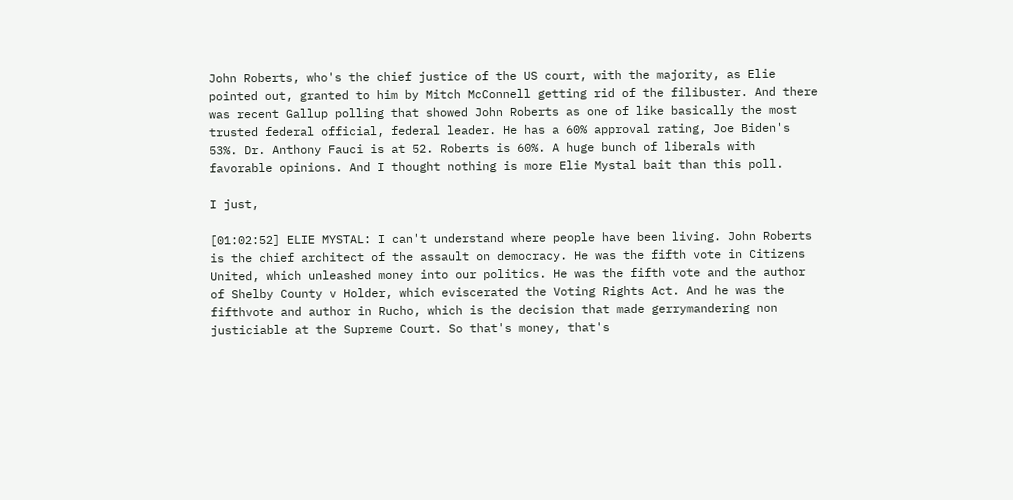John Roberts, who's the chief justice of the US court, with the majority, as Elie pointed out, granted to him by Mitch McConnell getting rid of the filibuster. And there was recent Gallup polling that showed John Roberts as one of like basically the most trusted federal official, federal leader. He has a 60% approval rating, Joe Biden's 53%. Dr. Anthony Fauci is at 52. Roberts is 60%. A huge bunch of liberals with favorable opinions. And I thought nothing is more Elie Mystal bait than this poll.

I just,

[01:02:52] ELIE MYSTAL: I can't understand where people have been living. John Roberts is the chief architect of the assault on democracy. He was the fifth vote in Citizens United, which unleashed money into our politics. He was the fifth vote and the author of Shelby County v Holder, which eviscerated the Voting Rights Act. And he was the fifthvote and author in Rucho, which is the decision that made gerrymandering non justiciable at the Supreme Court. So that's money, that's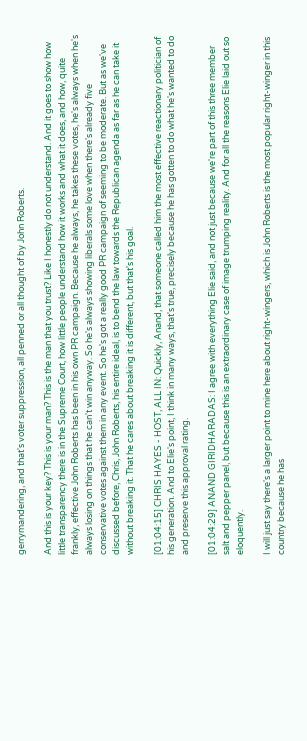gerrymandering, and that's voter suppression, all penned or all thought of by John Roberts.

And this is your key? This is your man? This is the man that you trust? Like I honestly do not understand. And it goes to show how little transparency there is in the Supreme Court, how little people understand how it works and what it does, and how, quite frankly, effective John Roberts has been in his own PR campaign. Because he always, he takes these votes, he's always when he's always losing on things that he can't win anyway. So he's always showing liberals some love when there's already five conservative votes against them in any event. So he's got a really good PR campaign of seeming to be moderate. But as we've discussed before, Chris, John Roberts, his entire ideal, is to bend the law towards the Republican agenda as far as he can take it without breaking it. That he cares about breaking it is different, but that's his goal.

[01:04:15] CHRIS HAYES - HOST, ALL IN: Quickly, Anand, that someone called him the most effective reactionary politician of his generation. And to Elie's point, I think in many ways, that's true, precisely because he has gotten to do what he's wanted to do and preserve this approval rating.

[01:04:29] ANAND GIRIDHARADAS: I agree with everything Elie said, and not just because we're part of this three member salt and pepper panel, but because this is an extraordinary case of image trumping reality. And for all the reasons Elie laid out so eloquently.

I will just say there's a larger point to mine here about right-wingers, which is John Roberts is the most popular right-winger in this country because he has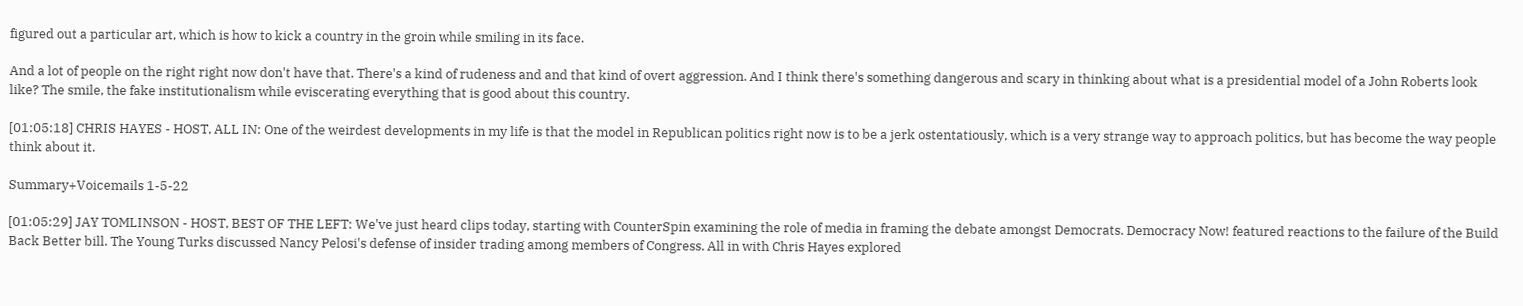figured out a particular art, which is how to kick a country in the groin while smiling in its face.

And a lot of people on the right right now don't have that. There's a kind of rudeness and and that kind of overt aggression. And I think there's something dangerous and scary in thinking about what is a presidential model of a John Roberts look like? The smile, the fake institutionalism while eviscerating everything that is good about this country.

[01:05:18] CHRIS HAYES - HOST, ALL IN: One of the weirdest developments in my life is that the model in Republican politics right now is to be a jerk ostentatiously, which is a very strange way to approach politics, but has become the way people think about it.

Summary+Voicemails 1-5-22

[01:05:29] JAY TOMLINSON - HOST, BEST OF THE LEFT: We've just heard clips today, starting with CounterSpin examining the role of media in framing the debate amongst Democrats. Democracy Now! featured reactions to the failure of the Build Back Better bill. The Young Turks discussed Nancy Pelosi's defense of insider trading among members of Congress. All in with Chris Hayes explored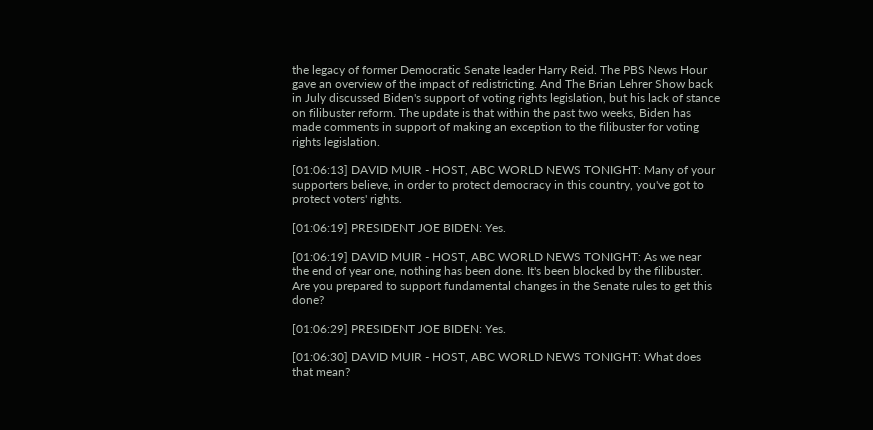the legacy of former Democratic Senate leader Harry Reid. The PBS News Hour gave an overview of the impact of redistricting. And The Brian Lehrer Show back in July discussed Biden's support of voting rights legislation, but his lack of stance on filibuster reform. The update is that within the past two weeks, Biden has made comments in support of making an exception to the filibuster for voting rights legislation.

[01:06:13] DAVID MUIR - HOST, ABC WORLD NEWS TONIGHT: Many of your supporters believe, in order to protect democracy in this country, you've got to protect voters' rights.

[01:06:19] PRESIDENT JOE BIDEN: Yes.

[01:06:19] DAVID MUIR - HOST, ABC WORLD NEWS TONIGHT: As we near the end of year one, nothing has been done. It's been blocked by the filibuster. Are you prepared to support fundamental changes in the Senate rules to get this done?

[01:06:29] PRESIDENT JOE BIDEN: Yes.

[01:06:30] DAVID MUIR - HOST, ABC WORLD NEWS TONIGHT: What does that mean?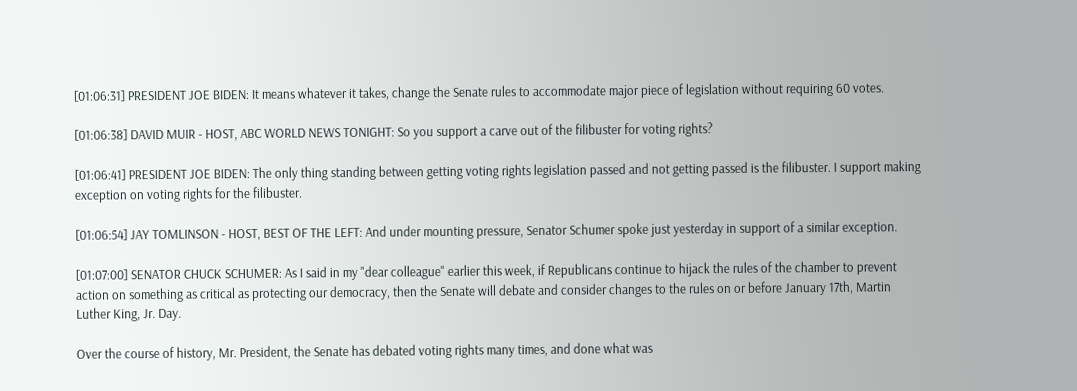[01:06:31] PRESIDENT JOE BIDEN: It means whatever it takes, change the Senate rules to accommodate major piece of legislation without requiring 60 votes.

[01:06:38] DAVID MUIR - HOST, ABC WORLD NEWS TONIGHT: So you support a carve out of the filibuster for voting rights?

[01:06:41] PRESIDENT JOE BIDEN: The only thing standing between getting voting rights legislation passed and not getting passed is the filibuster. I support making exception on voting rights for the filibuster.

[01:06:54] JAY TOMLINSON - HOST, BEST OF THE LEFT: And under mounting pressure, Senator Schumer spoke just yesterday in support of a similar exception.

[01:07:00] SENATOR CHUCK SCHUMER: As I said in my "dear colleague" earlier this week, if Republicans continue to hijack the rules of the chamber to prevent action on something as critical as protecting our democracy, then the Senate will debate and consider changes to the rules on or before January 17th, Martin Luther King, Jr. Day.

Over the course of history, Mr. President, the Senate has debated voting rights many times, and done what was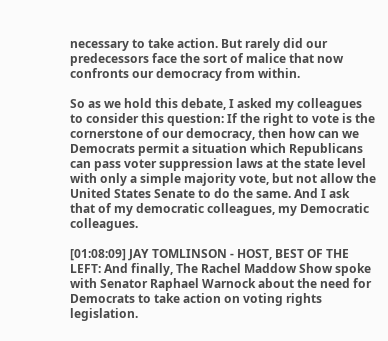necessary to take action. But rarely did our predecessors face the sort of malice that now confronts our democracy from within.

So as we hold this debate, I asked my colleagues to consider this question: If the right to vote is the cornerstone of our democracy, then how can we Democrats permit a situation which Republicans can pass voter suppression laws at the state level with only a simple majority vote, but not allow the United States Senate to do the same. And I ask that of my democratic colleagues, my Democratic colleagues.

[01:08:09] JAY TOMLINSON - HOST, BEST OF THE LEFT: And finally, The Rachel Maddow Show spoke with Senator Raphael Warnock about the need for Democrats to take action on voting rights legislation.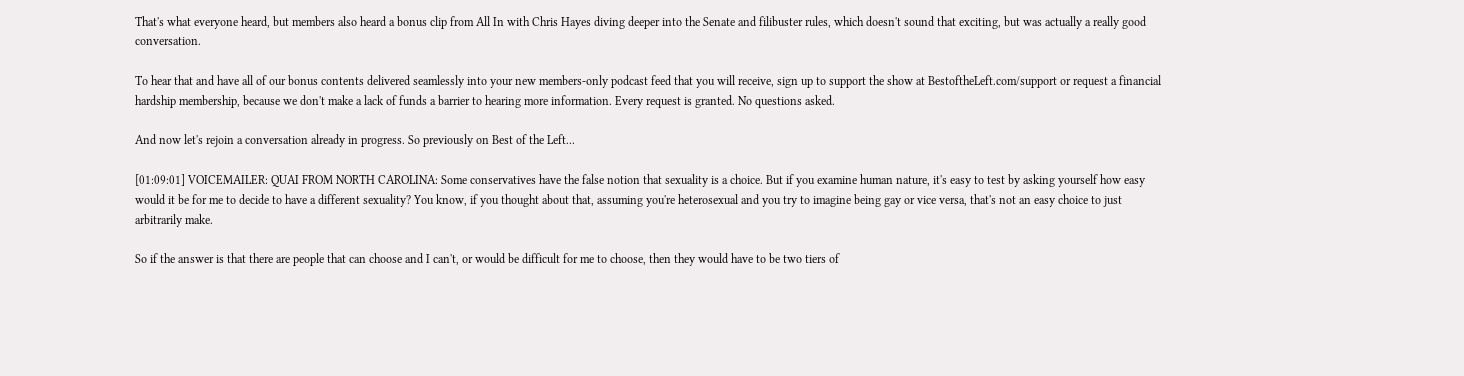That's what everyone heard, but members also heard a bonus clip from All In with Chris Hayes diving deeper into the Senate and filibuster rules, which doesn't sound that exciting, but was actually a really good conversation.

To hear that and have all of our bonus contents delivered seamlessly into your new members-only podcast feed that you will receive, sign up to support the show at BestoftheLeft.com/support or request a financial hardship membership, because we don't make a lack of funds a barrier to hearing more information. Every request is granted. No questions asked.

And now let's rejoin a conversation already in progress. So previously on Best of the Left...

[01:09:01] VOICEMAILER: QUAI FROM NORTH CAROLINA: Some conservatives have the false notion that sexuality is a choice. But if you examine human nature, it's easy to test by asking yourself how easy would it be for me to decide to have a different sexuality? You know, if you thought about that, assuming you're heterosexual and you try to imagine being gay or vice versa, that's not an easy choice to just arbitrarily make.

So if the answer is that there are people that can choose and I can't, or would be difficult for me to choose, then they would have to be two tiers of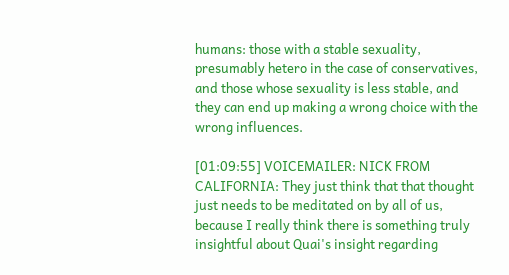humans: those with a stable sexuality, presumably hetero in the case of conservatives, and those whose sexuality is less stable, and they can end up making a wrong choice with the wrong influences.

[01:09:55] VOICEMAILER: NICK FROM CALIFORNIA: They just think that that thought just needs to be meditated on by all of us, because I really think there is something truly insightful about Quai's insight regarding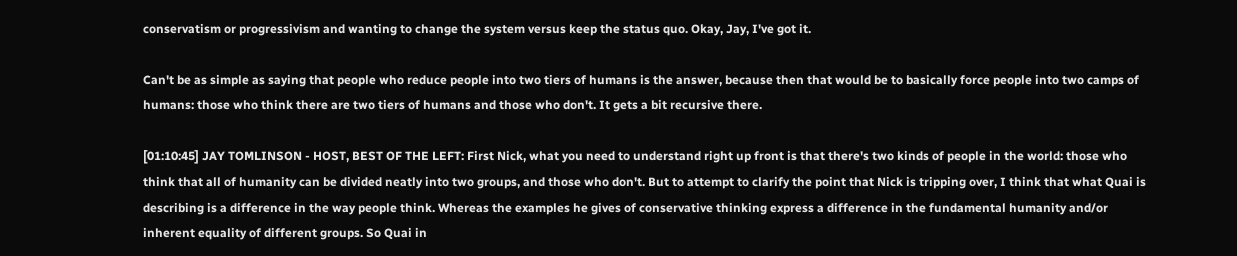conservatism or progressivism and wanting to change the system versus keep the status quo. Okay, Jay, I've got it.

Can't be as simple as saying that people who reduce people into two tiers of humans is the answer, because then that would be to basically force people into two camps of humans: those who think there are two tiers of humans and those who don't. It gets a bit recursive there.

[01:10:45] JAY TOMLINSON - HOST, BEST OF THE LEFT: First Nick, what you need to understand right up front is that there's two kinds of people in the world: those who think that all of humanity can be divided neatly into two groups, and those who don't. But to attempt to clarify the point that Nick is tripping over, I think that what Quai is describing is a difference in the way people think. Whereas the examples he gives of conservative thinking express a difference in the fundamental humanity and/or inherent equality of different groups. So Quai in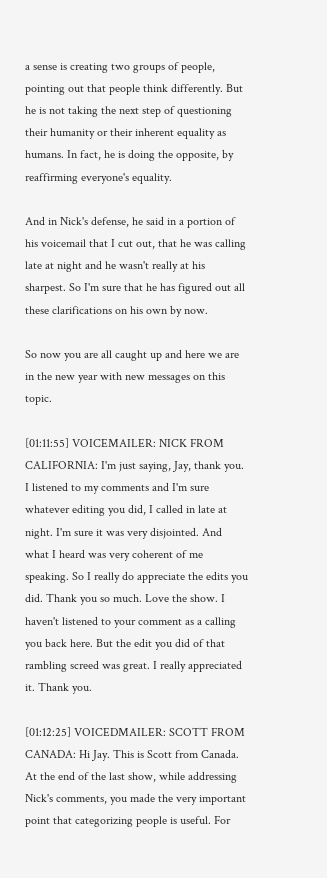a sense is creating two groups of people, pointing out that people think differently. But he is not taking the next step of questioning their humanity or their inherent equality as humans. In fact, he is doing the opposite, by reaffirming everyone's equality.

And in Nick's defense, he said in a portion of his voicemail that I cut out, that he was calling late at night and he wasn't really at his sharpest. So I'm sure that he has figured out all these clarifications on his own by now.

So now you are all caught up and here we are in the new year with new messages on this topic.

[01:11:55] VOICEMAILER: NICK FROM CALIFORNIA: I'm just saying, Jay, thank you. I listened to my comments and I'm sure whatever editing you did, I called in late at night. I'm sure it was very disjointed. And what I heard was very coherent of me speaking. So I really do appreciate the edits you did. Thank you so much. Love the show. I haven't listened to your comment as a calling you back here. But the edit you did of that rambling screed was great. I really appreciated it. Thank you.

[01:12:25] VOICEDMAILER: SCOTT FROM CANADA: Hi Jay. This is Scott from Canada. At the end of the last show, while addressing Nick's comments, you made the very important point that categorizing people is useful. For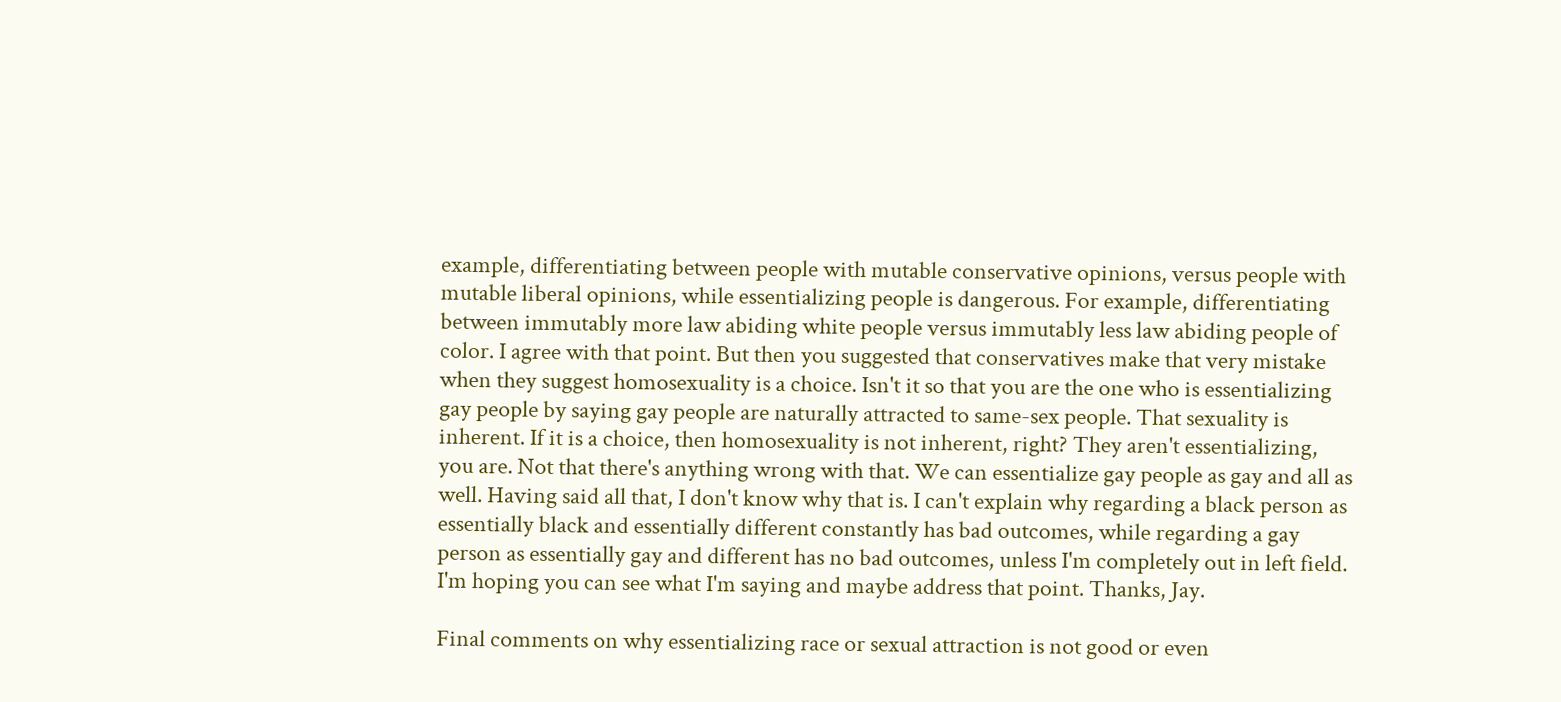example, differentiating between people with mutable conservative opinions, versus people with mutable liberal opinions, while essentializing people is dangerous. For example, differentiating between immutably more law abiding white people versus immutably less law abiding people of color. I agree with that point. But then you suggested that conservatives make that very mistake when they suggest homosexuality is a choice. Isn't it so that you are the one who is essentializing gay people by saying gay people are naturally attracted to same-sex people. That sexuality is inherent. If it is a choice, then homosexuality is not inherent, right? They aren't essentializing, you are. Not that there's anything wrong with that. We can essentialize gay people as gay and all as well. Having said all that, I don't know why that is. I can't explain why regarding a black person as essentially black and essentially different constantly has bad outcomes, while regarding a gay person as essentially gay and different has no bad outcomes, unless I'm completely out in left field. I'm hoping you can see what I'm saying and maybe address that point. Thanks, Jay.

Final comments on why essentializing race or sexual attraction is not good or even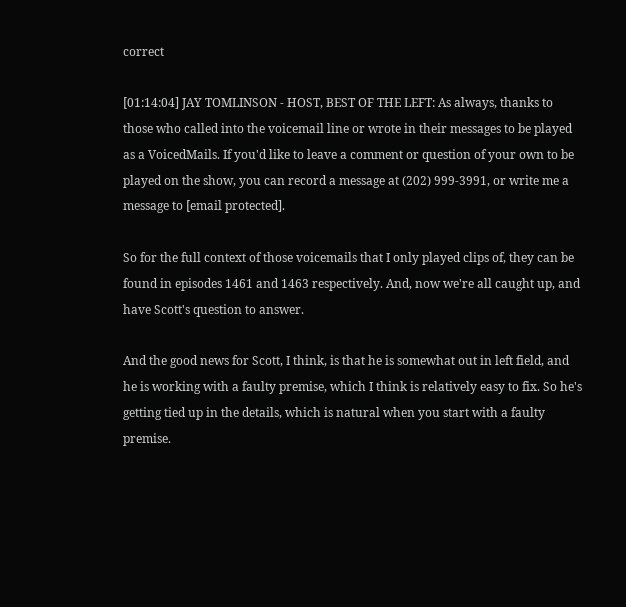correct

[01:14:04] JAY TOMLINSON - HOST, BEST OF THE LEFT: As always, thanks to those who called into the voicemail line or wrote in their messages to be played as a VoicedMails. If you'd like to leave a comment or question of your own to be played on the show, you can record a message at (202) 999-3991, or write me a message to [email protected].

So for the full context of those voicemails that I only played clips of, they can be found in episodes 1461 and 1463 respectively. And, now we're all caught up, and have Scott's question to answer.

And the good news for Scott, I think, is that he is somewhat out in left field, and he is working with a faulty premise, which I think is relatively easy to fix. So he's getting tied up in the details, which is natural when you start with a faulty premise.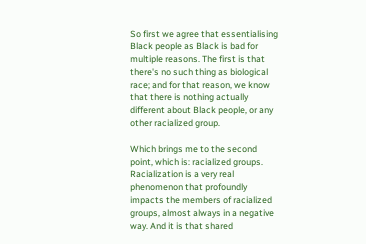So first we agree that essentialising Black people as Black is bad for multiple reasons. The first is that there's no such thing as biological race; and for that reason, we know that there is nothing actually different about Black people, or any other racialized group.

Which brings me to the second point, which is: racialized groups. Racialization is a very real phenomenon that profoundly impacts the members of racialized groups, almost always in a negative way. And it is that shared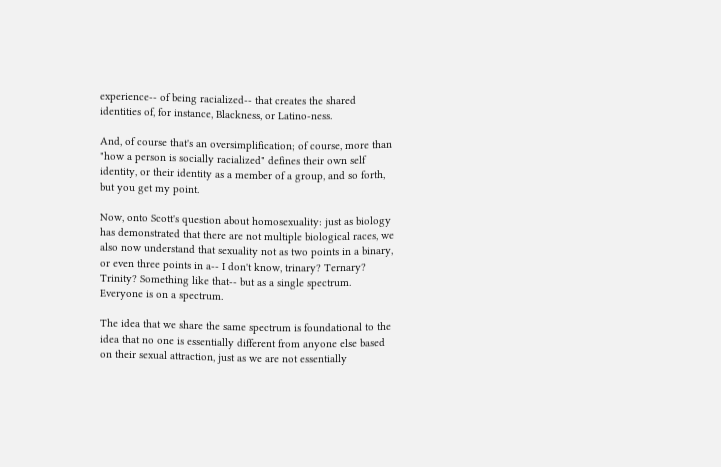experience-- of being racialized-- that creates the shared identities of, for instance, Blackness, or Latino-ness.

And, of course that's an oversimplification; of course, more than "how a person is socially racialized" defines their own self identity, or their identity as a member of a group, and so forth, but you get my point.

Now, onto Scott's question about homosexuality: just as biology has demonstrated that there are not multiple biological races, we also now understand that sexuality not as two points in a binary, or even three points in a-- I don't know, trinary? Ternary? Trinity? Something like that-- but as a single spectrum. Everyone is on a spectrum.

The idea that we share the same spectrum is foundational to the idea that no one is essentially different from anyone else based on their sexual attraction, just as we are not essentially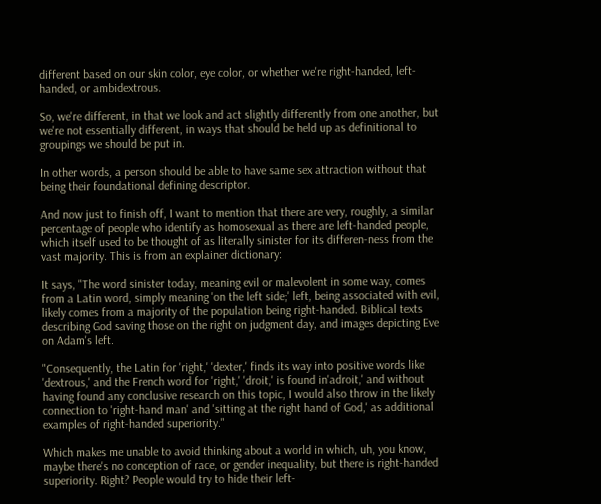different based on our skin color, eye color, or whether we're right-handed, left-handed, or ambidextrous.

So, we're different, in that we look and act slightly differently from one another, but we're not essentially different, in ways that should be held up as definitional to groupings we should be put in.

In other words, a person should be able to have same sex attraction without that being their foundational defining descriptor.

And now just to finish off, I want to mention that there are very, roughly, a similar percentage of people who identify as homosexual as there are left-handed people, which itself used to be thought of as literally sinister for its differen-ness from the vast majority. This is from an explainer dictionary:

It says, "The word sinister today, meaning evil or malevolent in some way, comes from a Latin word, simply meaning 'on the left side;' left, being associated with evil, likely comes from a majority of the population being right-handed. Biblical texts describing God saving those on the right on judgment day, and images depicting Eve on Adam's left.

"Consequently, the Latin for 'right,' 'dexter,' finds its way into positive words like 'dextrous,' and the French word for 'right,' 'droit,' is found in'adroit,' and without having found any conclusive research on this topic, I would also throw in the likely connection to 'right-hand man' and 'sitting at the right hand of God,' as additional examples of right-handed superiority."

Which makes me unable to avoid thinking about a world in which, uh, you know, maybe there's no conception of race, or gender inequality, but there is right-handed superiority. Right? People would try to hide their left-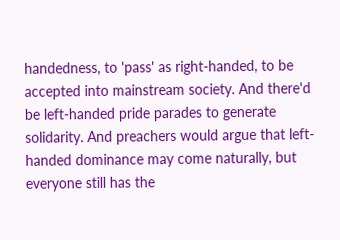handedness, to 'pass' as right-handed, to be accepted into mainstream society. And there'd be left-handed pride parades to generate solidarity. And preachers would argue that left-handed dominance may come naturally, but everyone still has the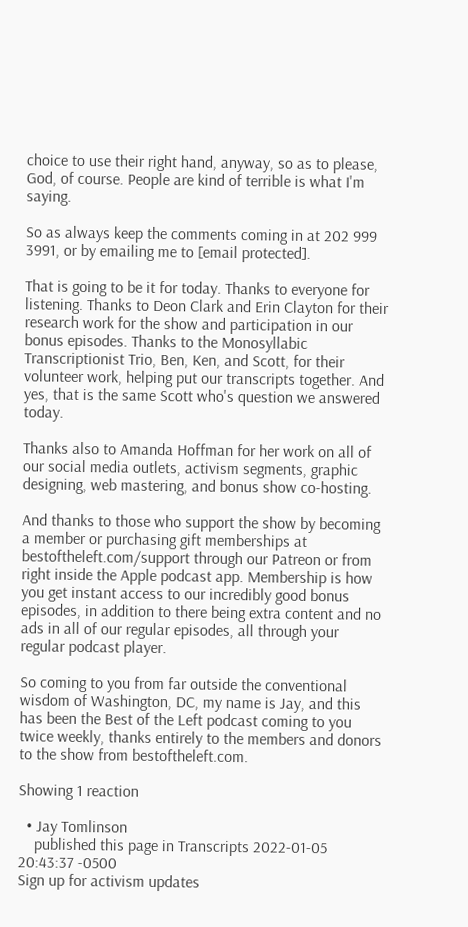choice to use their right hand, anyway, so as to please, God, of course. People are kind of terrible is what I'm saying.

So as always keep the comments coming in at 202 999 3991, or by emailing me to [email protected].

That is going to be it for today. Thanks to everyone for listening. Thanks to Deon Clark and Erin Clayton for their research work for the show and participation in our bonus episodes. Thanks to the Monosyllabic Transcriptionist Trio, Ben, Ken, and Scott, for their volunteer work, helping put our transcripts together. And yes, that is the same Scott who's question we answered today.

Thanks also to Amanda Hoffman for her work on all of our social media outlets, activism segments, graphic designing, web mastering, and bonus show co-hosting.

And thanks to those who support the show by becoming a member or purchasing gift memberships at bestoftheleft.com/support through our Patreon or from right inside the Apple podcast app. Membership is how you get instant access to our incredibly good bonus episodes, in addition to there being extra content and no ads in all of our regular episodes, all through your regular podcast player.

So coming to you from far outside the conventional wisdom of Washington, DC, my name is Jay, and this has been the Best of the Left podcast coming to you twice weekly, thanks entirely to the members and donors to the show from bestoftheleft.com.

Showing 1 reaction

  • Jay Tomlinson
    published this page in Transcripts 2022-01-05 20:43:37 -0500
Sign up for activism updates